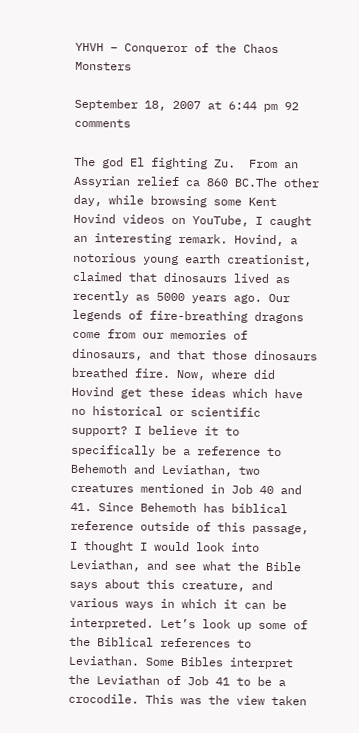YHVH – Conqueror of the Chaos Monsters

September 18, 2007 at 6:44 pm 92 comments

The god El fighting Zu.  From an Assyrian relief ca 860 BC.The other day, while browsing some Kent Hovind videos on YouTube, I caught an interesting remark. Hovind, a notorious young earth creationist, claimed that dinosaurs lived as recently as 5000 years ago. Our legends of fire-breathing dragons come from our memories of dinosaurs, and that those dinosaurs breathed fire. Now, where did Hovind get these ideas which have no historical or scientific support? I believe it to specifically be a reference to Behemoth and Leviathan, two creatures mentioned in Job 40 and 41. Since Behemoth has biblical reference outside of this passage, I thought I would look into Leviathan, and see what the Bible says about this creature, and various ways in which it can be interpreted. Let’s look up some of the Biblical references to Leviathan. Some Bibles interpret the Leviathan of Job 41 to be a crocodile. This was the view taken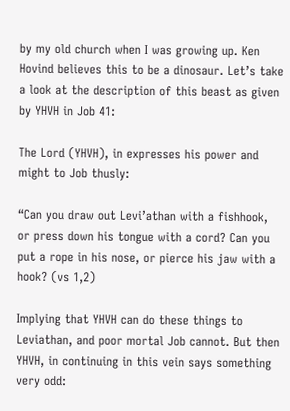by my old church when I was growing up. Ken Hovind believes this to be a dinosaur. Let’s take a look at the description of this beast as given by YHVH in Job 41:

The Lord (YHVH), in expresses his power and might to Job thusly:

“Can you draw out Levi’athan with a fishhook, or press down his tongue with a cord? Can you put a rope in his nose, or pierce his jaw with a hook? (vs 1,2)

Implying that YHVH can do these things to Leviathan, and poor mortal Job cannot. But then YHVH, in continuing in this vein says something very odd: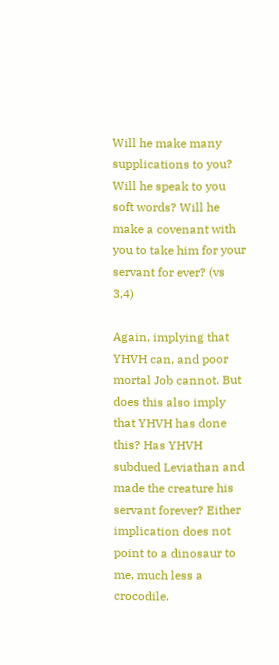Will he make many supplications to you? Will he speak to you soft words? Will he make a covenant with you to take him for your servant for ever? (vs 3,4)

Again, implying that YHVH can, and poor mortal Job cannot. But does this also imply that YHVH has done this? Has YHVH subdued Leviathan and made the creature his servant forever? Either implication does not point to a dinosaur to me, much less a crocodile.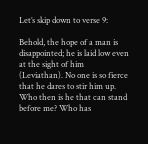Let’s skip down to verse 9:

Behold, the hope of a man is disappointed; he is laid low even at the sight of him (Leviathan). No one is so fierce that he dares to stir him up. Who then is he that can stand before me? Who has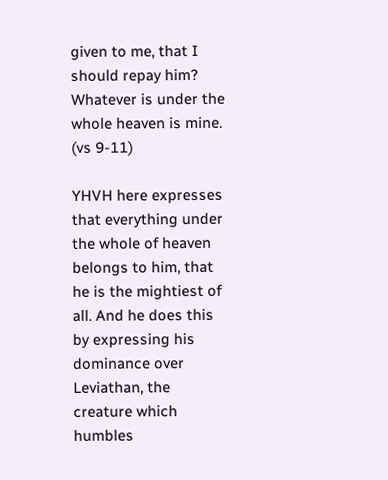given to me, that I should repay him? Whatever is under the whole heaven is mine. (vs 9-11)

YHVH here expresses that everything under the whole of heaven belongs to him, that he is the mightiest of all. And he does this by expressing his dominance over Leviathan, the creature which humbles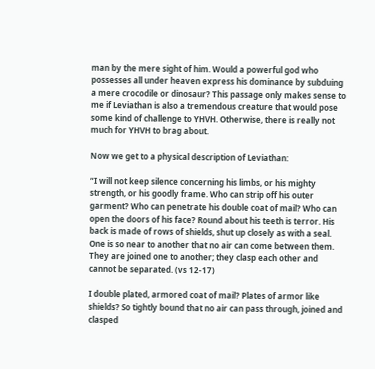man by the mere sight of him. Would a powerful god who possesses all under heaven express his dominance by subduing a mere crocodile or dinosaur? This passage only makes sense to me if Leviathan is also a tremendous creature that would pose some kind of challenge to YHVH. Otherwise, there is really not much for YHVH to brag about.

Now we get to a physical description of Leviathan:

“I will not keep silence concerning his limbs, or his mighty strength, or his goodly frame. Who can strip off his outer garment? Who can penetrate his double coat of mail? Who can open the doors of his face? Round about his teeth is terror. His back is made of rows of shields, shut up closely as with a seal. One is so near to another that no air can come between them. They are joined one to another; they clasp each other and cannot be separated. (vs 12-17)

I double plated, armored coat of mail? Plates of armor like shields? So tightly bound that no air can pass through, joined and clasped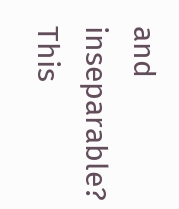and inseparable? This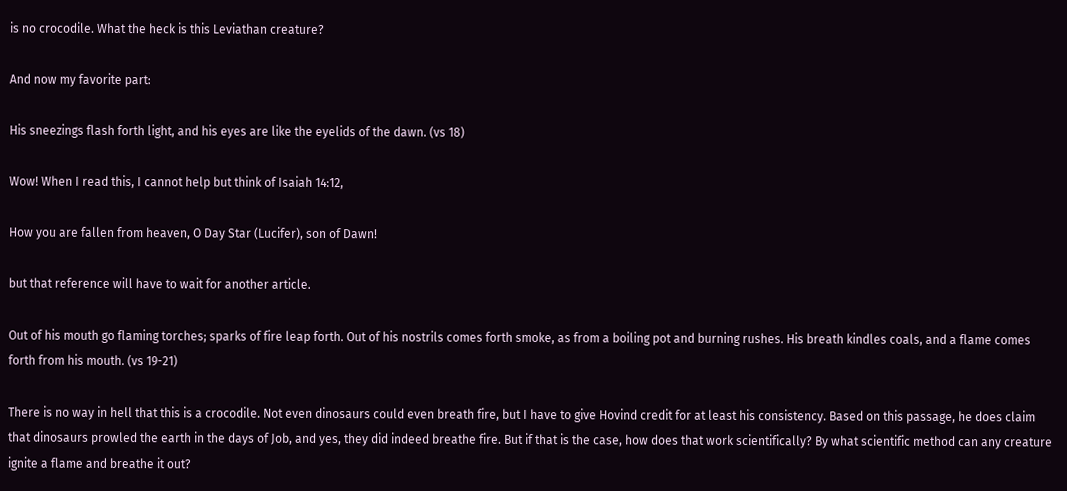is no crocodile. What the heck is this Leviathan creature?

And now my favorite part:

His sneezings flash forth light, and his eyes are like the eyelids of the dawn. (vs 18)

Wow! When I read this, I cannot help but think of Isaiah 14:12,

How you are fallen from heaven, O Day Star (Lucifer), son of Dawn!

but that reference will have to wait for another article.

Out of his mouth go flaming torches; sparks of fire leap forth. Out of his nostrils comes forth smoke, as from a boiling pot and burning rushes. His breath kindles coals, and a flame comes forth from his mouth. (vs 19-21)

There is no way in hell that this is a crocodile. Not even dinosaurs could even breath fire, but I have to give Hovind credit for at least his consistency. Based on this passage, he does claim that dinosaurs prowled the earth in the days of Job, and yes, they did indeed breathe fire. But if that is the case, how does that work scientifically? By what scientific method can any creature ignite a flame and breathe it out?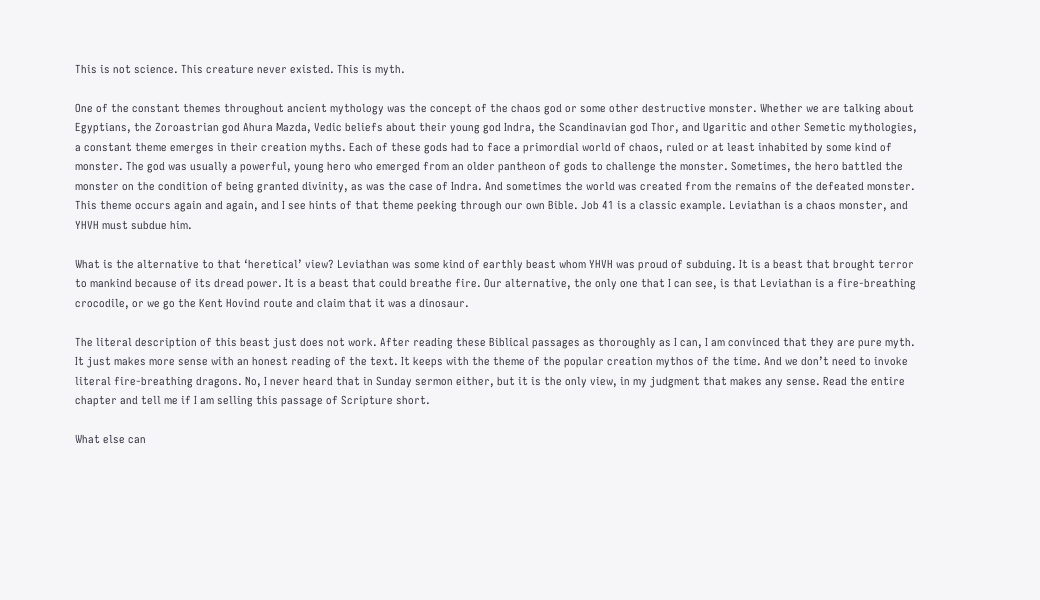This is not science. This creature never existed. This is myth.

One of the constant themes throughout ancient mythology was the concept of the chaos god or some other destructive monster. Whether we are talking about Egyptians, the Zoroastrian god Ahura Mazda, Vedic beliefs about their young god Indra, the Scandinavian god Thor, and Ugaritic and other Semetic mythologies, a constant theme emerges in their creation myths. Each of these gods had to face a primordial world of chaos, ruled or at least inhabited by some kind of monster. The god was usually a powerful, young hero who emerged from an older pantheon of gods to challenge the monster. Sometimes, the hero battled the monster on the condition of being granted divinity, as was the case of Indra. And sometimes the world was created from the remains of the defeated monster. This theme occurs again and again, and I see hints of that theme peeking through our own Bible. Job 41 is a classic example. Leviathan is a chaos monster, and YHVH must subdue him.

What is the alternative to that ‘heretical’ view? Leviathan was some kind of earthly beast whom YHVH was proud of subduing. It is a beast that brought terror to mankind because of its dread power. It is a beast that could breathe fire. Our alternative, the only one that I can see, is that Leviathan is a fire-breathing crocodile, or we go the Kent Hovind route and claim that it was a dinosaur.

The literal description of this beast just does not work. After reading these Biblical passages as thoroughly as I can, I am convinced that they are pure myth. It just makes more sense with an honest reading of the text. It keeps with the theme of the popular creation mythos of the time. And we don’t need to invoke literal fire-breathing dragons. No, I never heard that in Sunday sermon either, but it is the only view, in my judgment that makes any sense. Read the entire chapter and tell me if I am selling this passage of Scripture short.

What else can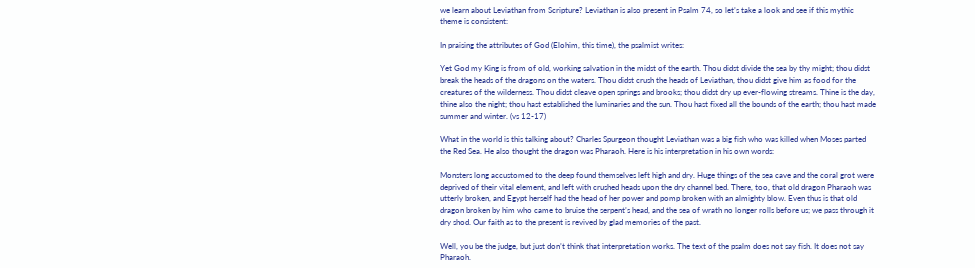we learn about Leviathan from Scripture? Leviathan is also present in Psalm 74, so let’s take a look and see if this mythic theme is consistent:

In praising the attributes of God (Elohim, this time), the psalmist writes:

Yet God my King is from of old, working salvation in the midst of the earth. Thou didst divide the sea by thy might; thou didst break the heads of the dragons on the waters. Thou didst crush the heads of Leviathan, thou didst give him as food for the creatures of the wilderness. Thou didst cleave open springs and brooks; thou didst dry up ever-flowing streams. Thine is the day, thine also the night; thou hast established the luminaries and the sun. Thou hast fixed all the bounds of the earth; thou hast made summer and winter. (vs 12-17)

What in the world is this talking about? Charles Spurgeon thought Leviathan was a big fish who was killed when Moses parted the Red Sea. He also thought the dragon was Pharaoh. Here is his interpretation in his own words:

Monsters long accustomed to the deep found themselves left high and dry. Huge things of the sea cave and the coral grot were deprived of their vital element, and left with crushed heads upon the dry channel bed. There, too, that old dragon Pharaoh was utterly broken, and Egypt herself had the head of her power and pomp broken with an almighty blow. Even thus is that old dragon broken by him who came to bruise the serpent’s head, and the sea of wrath no longer rolls before us; we pass through it dry shod. Our faith as to the present is revived by glad memories of the past.

Well, you be the judge, but just don’t think that interpretation works. The text of the psalm does not say fish. It does not say Pharaoh.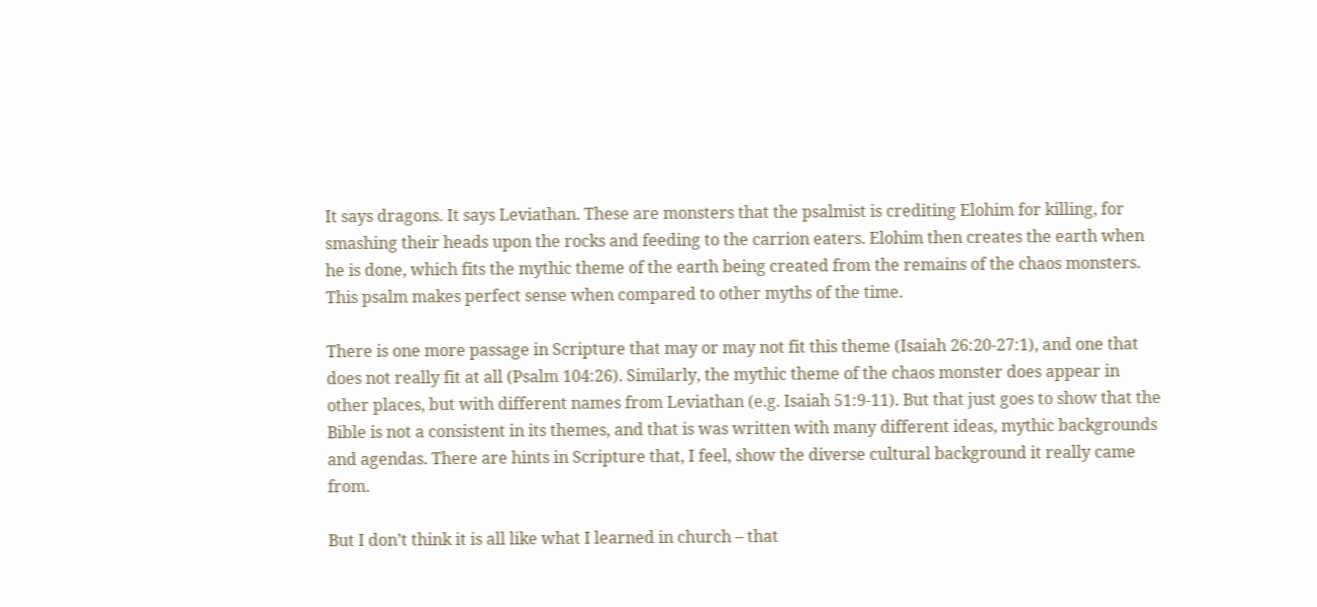It says dragons. It says Leviathan. These are monsters that the psalmist is crediting Elohim for killing, for smashing their heads upon the rocks and feeding to the carrion eaters. Elohim then creates the earth when he is done, which fits the mythic theme of the earth being created from the remains of the chaos monsters. This psalm makes perfect sense when compared to other myths of the time.

There is one more passage in Scripture that may or may not fit this theme (Isaiah 26:20-27:1), and one that does not really fit at all (Psalm 104:26). Similarly, the mythic theme of the chaos monster does appear in other places, but with different names from Leviathan (e.g. Isaiah 51:9-11). But that just goes to show that the Bible is not a consistent in its themes, and that is was written with many different ideas, mythic backgrounds and agendas. There are hints in Scripture that, I feel, show the diverse cultural background it really came from.

But I don’t think it is all like what I learned in church – that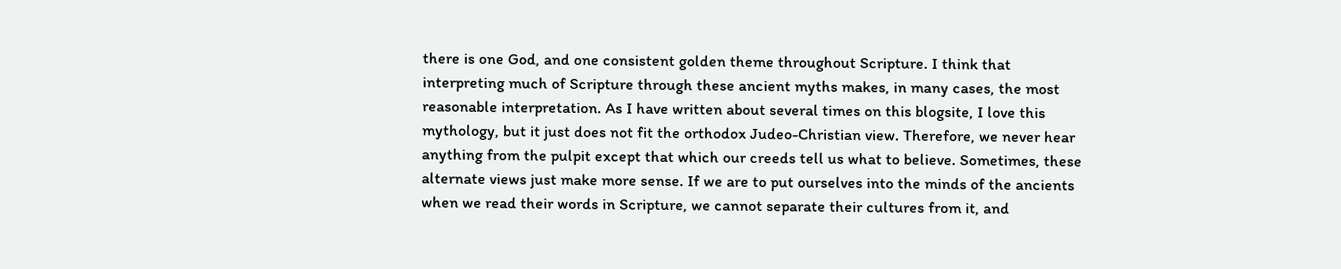there is one God, and one consistent golden theme throughout Scripture. I think that interpreting much of Scripture through these ancient myths makes, in many cases, the most reasonable interpretation. As I have written about several times on this blogsite, I love this mythology, but it just does not fit the orthodox Judeo-Christian view. Therefore, we never hear anything from the pulpit except that which our creeds tell us what to believe. Sometimes, these alternate views just make more sense. If we are to put ourselves into the minds of the ancients when we read their words in Scripture, we cannot separate their cultures from it, and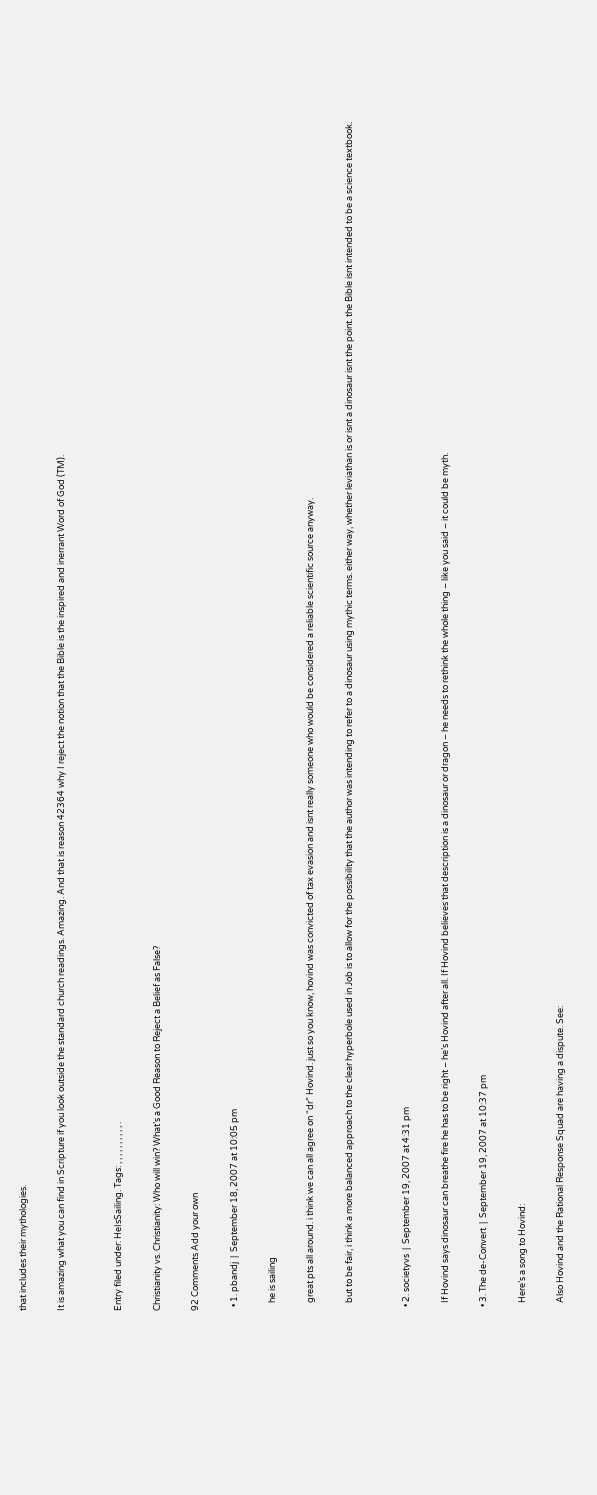that includes their mythologies.

It is amazing what you can find in Scripture if you look outside the standard church readings. Amazing. And that is reason 42364 why I reject the notion that the Bible is the inspired and inerrant Word of God (TM).


Entry filed under: HeIsSailing. Tags: , , , , , , , , , , .

Christianity vs. Christianity: Who will win? What’s a Good Reason to Reject a Belief as False?

92 Comments Add your own

  • 1. pbandj  |  September 18, 2007 at 10:05 pm

    he is sailing

    great pts all around. i think we can all agree on “dr” Hovind. just so you know, hovind was convicted of tax evasion and isnt really someone who would be considered a reliable scientific source anyway.

    but to be fair, i think a more balanced approach to the clear hyperbole used in Job is to allow for the possibility that the author was intending to refer to a dinosaur using mythic terms. either way, whether leviathan is or isnt a dinosaur isnt the point. the Bible isnt intended to be a science textbook.


  • 2. societyvs  |  September 19, 2007 at 4:31 pm

    If Hovind says dinosaur can breathe fire he has to be right – he’s Hovind after all. If Hovind believes that description is a dinosaur or dragon – he needs to rethink the whole thing – like you said – it could be myth.

  • 3. The de-Convert  |  September 19, 2007 at 10:37 pm

    Here’s a song to Hovind:

    Also Hovind and the Rational Response Squad are having a dispute. See: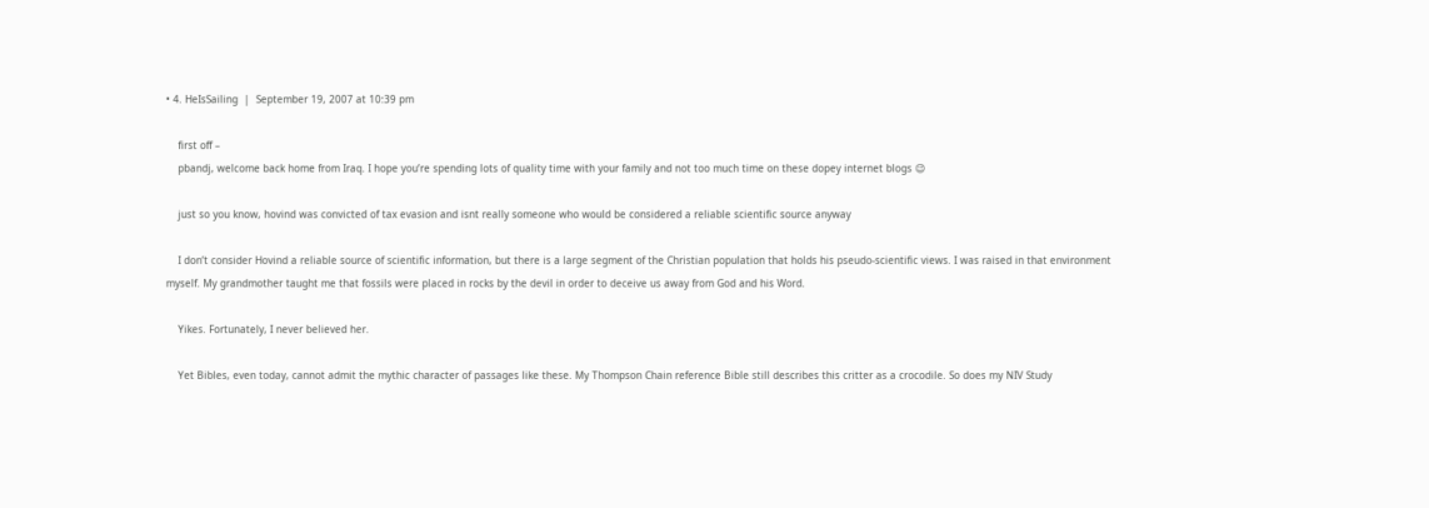• 4. HeIsSailing  |  September 19, 2007 at 10:39 pm

    first off –
    pbandj, welcome back home from Iraq. I hope you’re spending lots of quality time with your family and not too much time on these dopey internet blogs 😉

    just so you know, hovind was convicted of tax evasion and isnt really someone who would be considered a reliable scientific source anyway

    I don’t consider Hovind a reliable source of scientific information, but there is a large segment of the Christian population that holds his pseudo-scientific views. I was raised in that environment myself. My grandmother taught me that fossils were placed in rocks by the devil in order to deceive us away from God and his Word.

    Yikes. Fortunately, I never believed her.

    Yet Bibles, even today, cannot admit the mythic character of passages like these. My Thompson Chain reference Bible still describes this critter as a crocodile. So does my NIV Study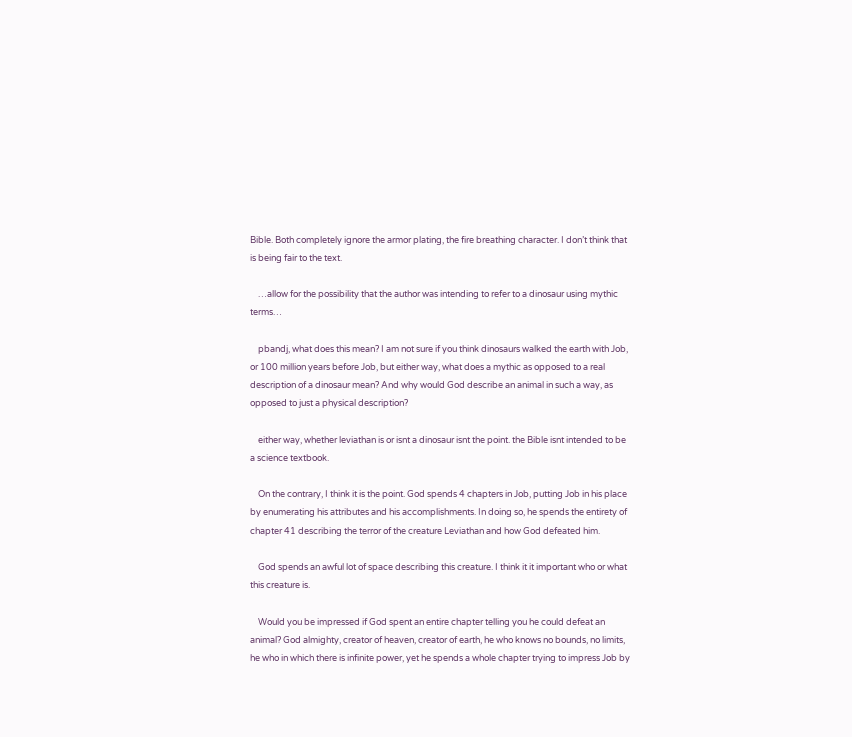Bible. Both completely ignore the armor plating, the fire breathing character. I don’t think that is being fair to the text.

    …allow for the possibility that the author was intending to refer to a dinosaur using mythic terms…

    pbandj, what does this mean? I am not sure if you think dinosaurs walked the earth with Job, or 100 million years before Job, but either way, what does a mythic as opposed to a real description of a dinosaur mean? And why would God describe an animal in such a way, as opposed to just a physical description?

    either way, whether leviathan is or isnt a dinosaur isnt the point. the Bible isnt intended to be a science textbook.

    On the contrary, I think it is the point. God spends 4 chapters in Job, putting Job in his place by enumerating his attributes and his accomplishments. In doing so, he spends the entirety of chapter 41 describing the terror of the creature Leviathan and how God defeated him.

    God spends an awful lot of space describing this creature. I think it it important who or what this creature is.

    Would you be impressed if God spent an entire chapter telling you he could defeat an animal? God almighty, creator of heaven, creator of earth, he who knows no bounds, no limits, he who in which there is infinite power, yet he spends a whole chapter trying to impress Job by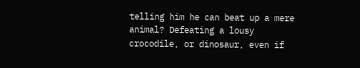telling him he can beat up a mere animal? Defeating a lousy crocodile, or dinosaur, even if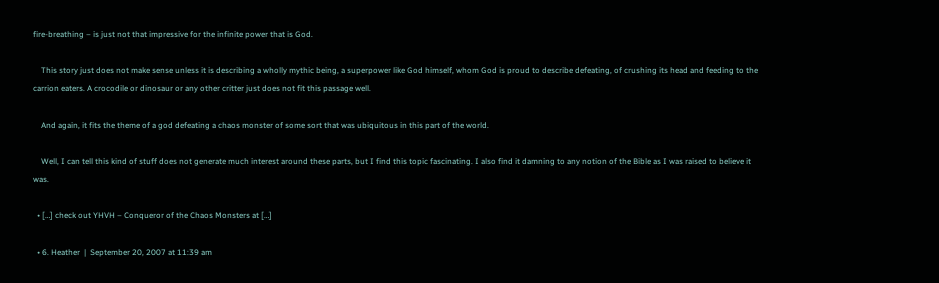fire-breathing – is just not that impressive for the infinite power that is God.

    This story just does not make sense unless it is describing a wholly mythic being, a superpower like God himself, whom God is proud to describe defeating, of crushing its head and feeding to the carrion eaters. A crocodile or dinosaur or any other critter just does not fit this passage well.

    And again, it fits the theme of a god defeating a chaos monster of some sort that was ubiquitous in this part of the world.

    Well, I can tell this kind of stuff does not generate much interest around these parts, but I find this topic fascinating. I also find it damning to any notion of the Bible as I was raised to believe it was.

  • […] check out YHVH – Conqueror of the Chaos Monsters at […]

  • 6. Heather  |  September 20, 2007 at 11:39 am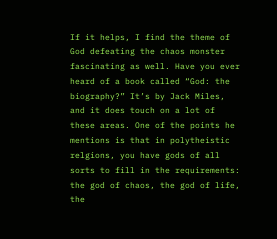If it helps, I find the theme of God defeating the chaos monster fascinating as well. Have you ever heard of a book called “God: the biography?” It’s by Jack Miles, and it does touch on a lot of these areas. One of the points he mentions is that in polytheistic relgions, you have gods of all sorts to fill in the requirements: the god of chaos, the god of life, the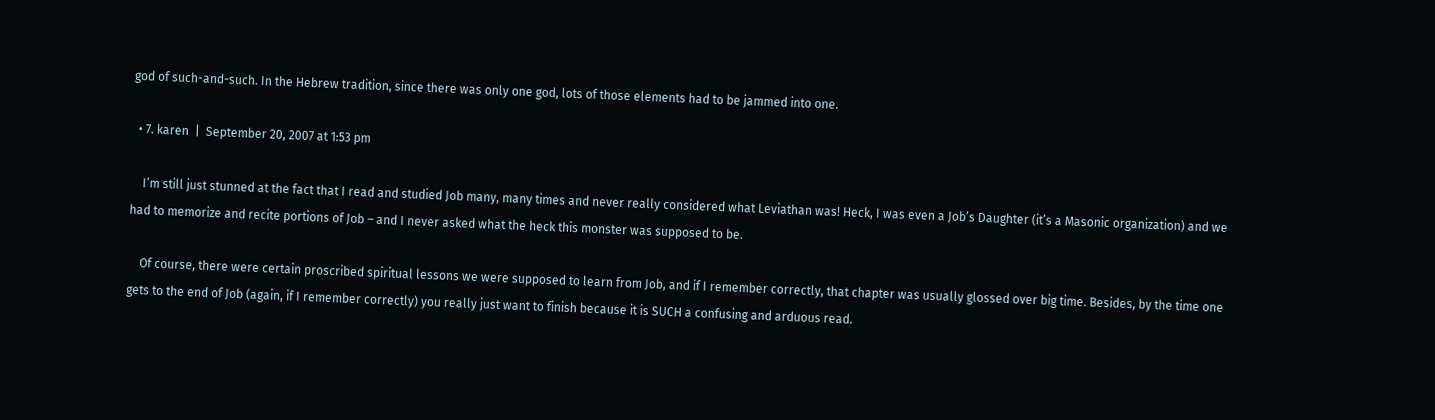god of such-and-such. In the Hebrew tradition, since there was only one god, lots of those elements had to be jammed into one.

  • 7. karen  |  September 20, 2007 at 1:53 pm

    I’m still just stunned at the fact that I read and studied Job many, many times and never really considered what Leviathan was! Heck, I was even a Job’s Daughter (it’s a Masonic organization) and we had to memorize and recite portions of Job – and I never asked what the heck this monster was supposed to be.

    Of course, there were certain proscribed spiritual lessons we were supposed to learn from Job, and if I remember correctly, that chapter was usually glossed over big time. Besides, by the time one gets to the end of Job (again, if I remember correctly) you really just want to finish because it is SUCH a confusing and arduous read.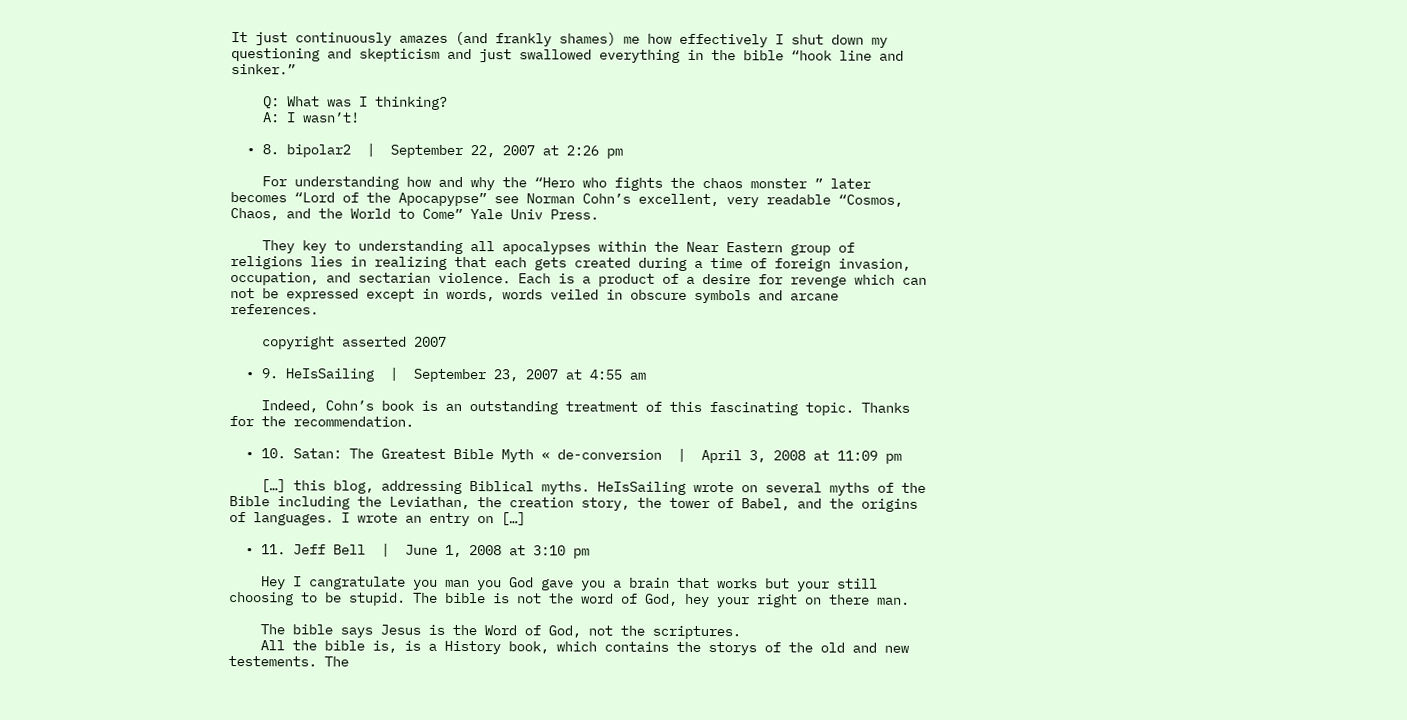It just continuously amazes (and frankly shames) me how effectively I shut down my questioning and skepticism and just swallowed everything in the bible “hook line and sinker.”

    Q: What was I thinking?
    A: I wasn’t!

  • 8. bipolar2  |  September 22, 2007 at 2:26 pm

    For understanding how and why the “Hero who fights the chaos monster ” later becomes “Lord of the Apocapypse” see Norman Cohn’s excellent, very readable “Cosmos, Chaos, and the World to Come” Yale Univ Press.

    They key to understanding all apocalypses within the Near Eastern group of religions lies in realizing that each gets created during a time of foreign invasion, occupation, and sectarian violence. Each is a product of a desire for revenge which can not be expressed except in words, words veiled in obscure symbols and arcane references.

    copyright asserted 2007

  • 9. HeIsSailing  |  September 23, 2007 at 4:55 am

    Indeed, Cohn’s book is an outstanding treatment of this fascinating topic. Thanks for the recommendation.

  • 10. Satan: The Greatest Bible Myth « de-conversion  |  April 3, 2008 at 11:09 pm

    […] this blog, addressing Biblical myths. HeIsSailing wrote on several myths of the Bible including the Leviathan, the creation story, the tower of Babel, and the origins of languages. I wrote an entry on […]

  • 11. Jeff Bell  |  June 1, 2008 at 3:10 pm

    Hey I cangratulate you man you God gave you a brain that works but your still choosing to be stupid. The bible is not the word of God, hey your right on there man.

    The bible says Jesus is the Word of God, not the scriptures.
    All the bible is, is a History book, which contains the storys of the old and new testements. The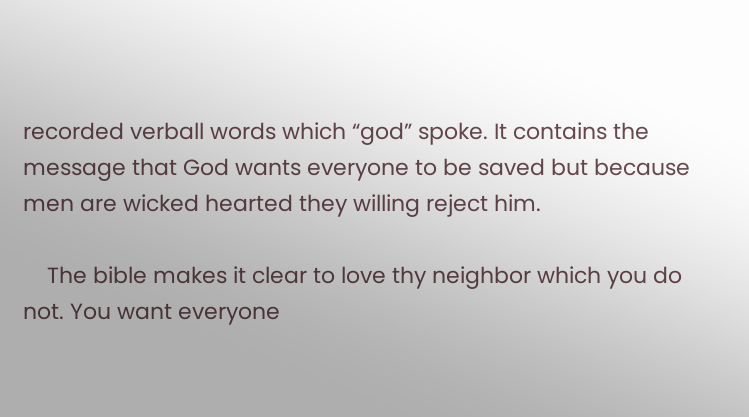recorded verball words which “god” spoke. It contains the message that God wants everyone to be saved but because men are wicked hearted they willing reject him.

    The bible makes it clear to love thy neighbor which you do not. You want everyone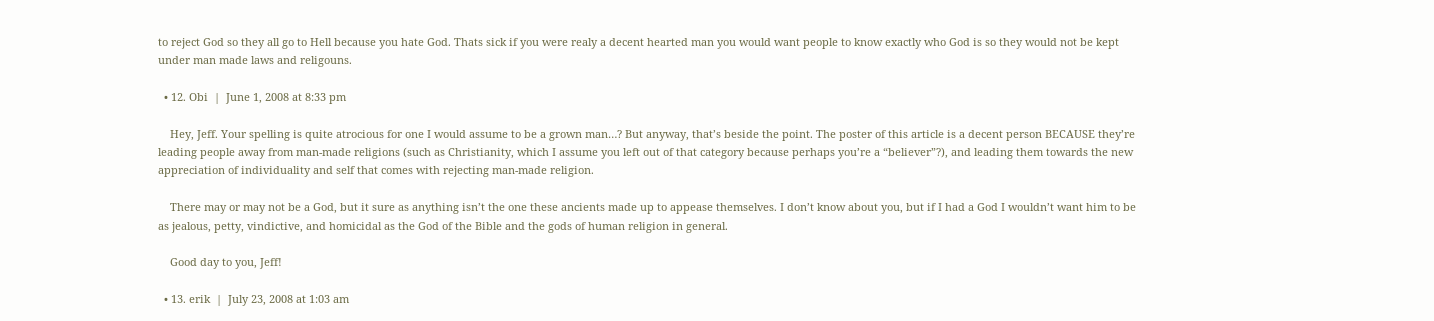to reject God so they all go to Hell because you hate God. Thats sick if you were realy a decent hearted man you would want people to know exactly who God is so they would not be kept under man made laws and religouns.

  • 12. Obi  |  June 1, 2008 at 8:33 pm

    Hey, Jeff. Your spelling is quite atrocious for one I would assume to be a grown man…? But anyway, that’s beside the point. The poster of this article is a decent person BECAUSE they’re leading people away from man-made religions (such as Christianity, which I assume you left out of that category because perhaps you’re a “believer”?), and leading them towards the new appreciation of individuality and self that comes with rejecting man-made religion.

    There may or may not be a God, but it sure as anything isn’t the one these ancients made up to appease themselves. I don’t know about you, but if I had a God I wouldn’t want him to be as jealous, petty, vindictive, and homicidal as the God of the Bible and the gods of human religion in general.

    Good day to you, Jeff!

  • 13. erik  |  July 23, 2008 at 1:03 am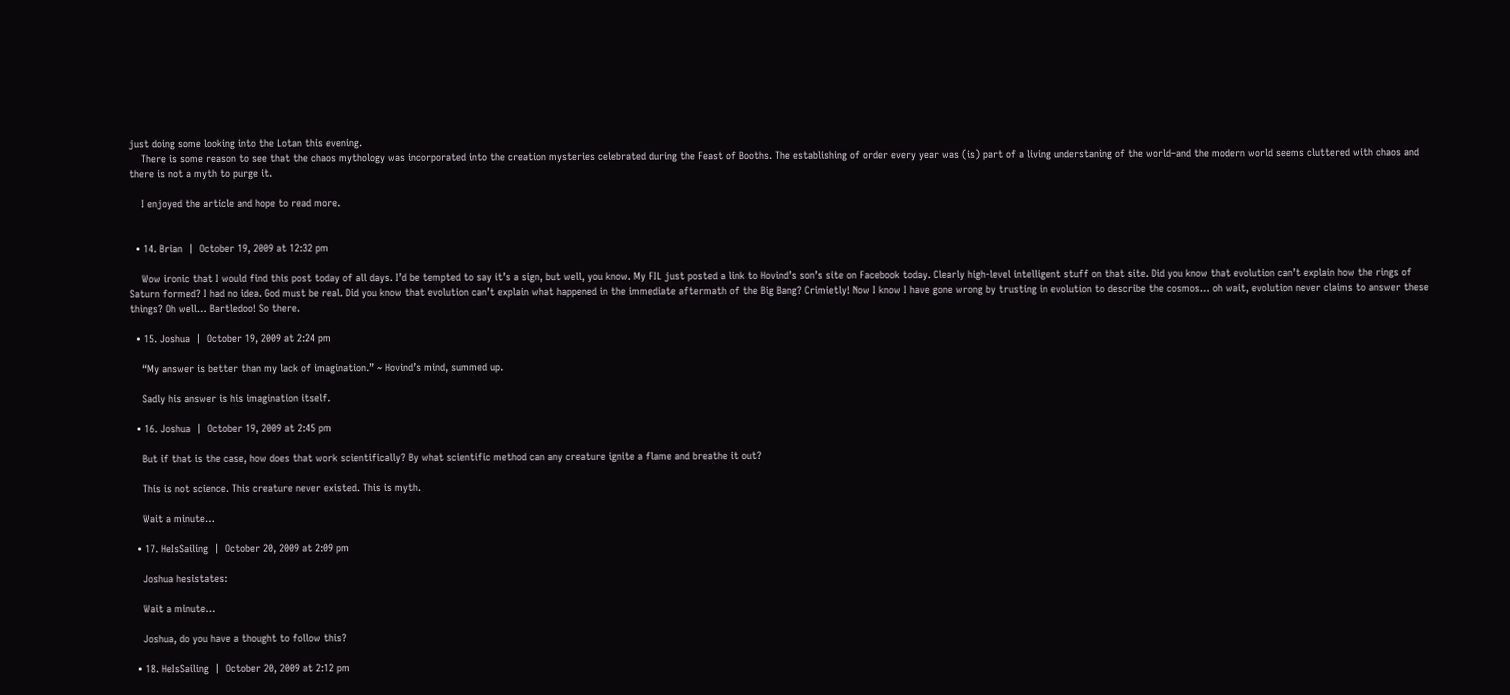just doing some looking into the Lotan this evening.
    There is some reason to see that the chaos mythology was incorporated into the creation mysteries celebrated during the Feast of Booths. The establishing of order every year was (is) part of a living understaning of the world–and the modern world seems cluttered with chaos and there is not a myth to purge it.

    I enjoyed the article and hope to read more.


  • 14. Brian  |  October 19, 2009 at 12:32 pm

    Wow ironic that I would find this post today of all days. I’d be tempted to say it’s a sign, but well, you know. My FIL just posted a link to Hovind’s son’s site on Facebook today. Clearly high-level intelligent stuff on that site. Did you know that evolution can’t explain how the rings of Saturn formed? I had no idea. God must be real. Did you know that evolution can’t explain what happened in the immediate aftermath of the Big Bang? Crimietly! Now I know I have gone wrong by trusting in evolution to describe the cosmos… oh wait, evolution never claims to answer these things? Oh well… Bartledoo! So there.

  • 15. Joshua  |  October 19, 2009 at 2:24 pm

    “My answer is better than my lack of imagination.” ~ Hovind’s mind, summed up.

    Sadly his answer is his imagination itself.

  • 16. Joshua  |  October 19, 2009 at 2:45 pm

    But if that is the case, how does that work scientifically? By what scientific method can any creature ignite a flame and breathe it out?

    This is not science. This creature never existed. This is myth.

    Wait a minute…

  • 17. HeIsSailing  |  October 20, 2009 at 2:09 pm

    Joshua hesistates:

    Wait a minute…

    Joshua, do you have a thought to follow this?

  • 18. HeIsSailing  |  October 20, 2009 at 2:12 pm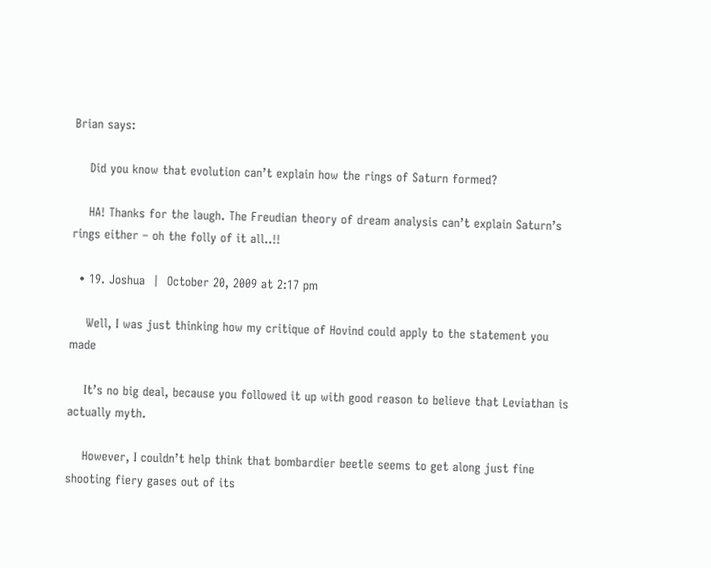Brian says:

    Did you know that evolution can’t explain how the rings of Saturn formed?

    HA! Thanks for the laugh. The Freudian theory of dream analysis can’t explain Saturn’s rings either – oh the folly of it all..!!

  • 19. Joshua  |  October 20, 2009 at 2:17 pm

    Well, I was just thinking how my critique of Hovind could apply to the statement you made

    It’s no big deal, because you followed it up with good reason to believe that Leviathan is actually myth.

    However, I couldn’t help think that bombardier beetle seems to get along just fine shooting fiery gases out of its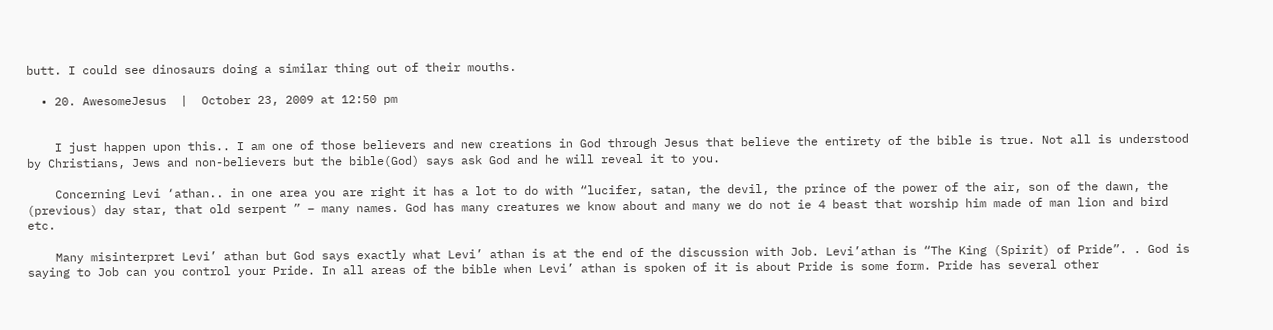butt. I could see dinosaurs doing a similar thing out of their mouths.

  • 20. AwesomeJesus  |  October 23, 2009 at 12:50 pm


    I just happen upon this.. I am one of those believers and new creations in God through Jesus that believe the entirety of the bible is true. Not all is understood by Christians, Jews and non-believers but the bible(God) says ask God and he will reveal it to you.

    Concerning Levi ‘athan.. in one area you are right it has a lot to do with “lucifer, satan, the devil, the prince of the power of the air, son of the dawn, the (previous) day star, that old serpent ” – many names. God has many creatures we know about and many we do not ie 4 beast that worship him made of man lion and bird etc.

    Many misinterpret Levi’ athan but God says exactly what Levi’ athan is at the end of the discussion with Job. Levi’athan is “The King (Spirit) of Pride”. . God is saying to Job can you control your Pride. In all areas of the bible when Levi’ athan is spoken of it is about Pride is some form. Pride has several other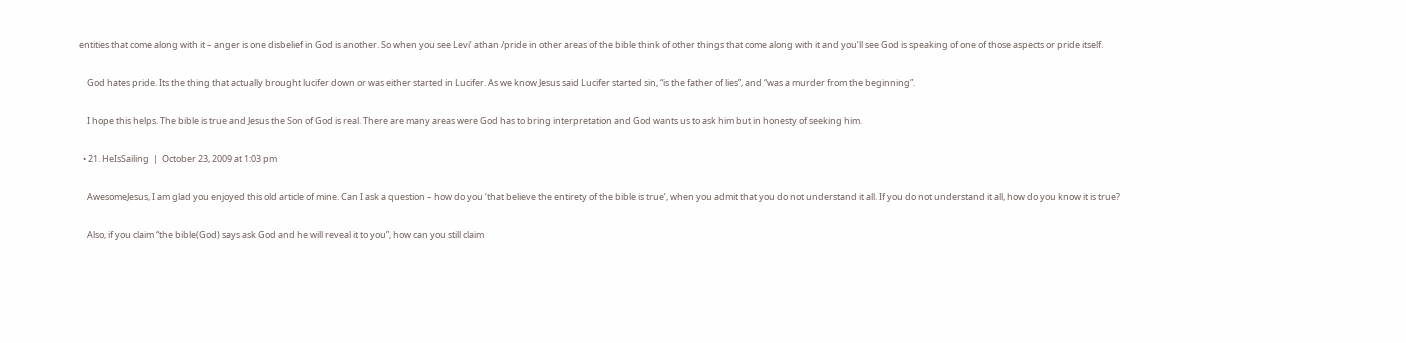entities that come along with it – anger is one disbelief in God is another. So when you see Levi’ athan /pride in other areas of the bible think of other things that come along with it and you’ll see God is speaking of one of those aspects or pride itself.

    God hates pride. Its the thing that actually brought lucifer down or was either started in Lucifer. As we know Jesus said Lucifer started sin, “is the father of lies”, and “was a murder from the beginning”.

    I hope this helps. The bible is true and Jesus the Son of God is real. There are many areas were God has to bring interpretation and God wants us to ask him but in honesty of seeking him.

  • 21. HeIsSailing  |  October 23, 2009 at 1:03 pm

    AwesomeJesus, I am glad you enjoyed this old article of mine. Can I ask a question – how do you ‘that believe the entirety of the bible is true’, when you admit that you do not understand it all. If you do not understand it all, how do you know it is true?

    Also, if you claim “the bible(God) says ask God and he will reveal it to you”, how can you still claim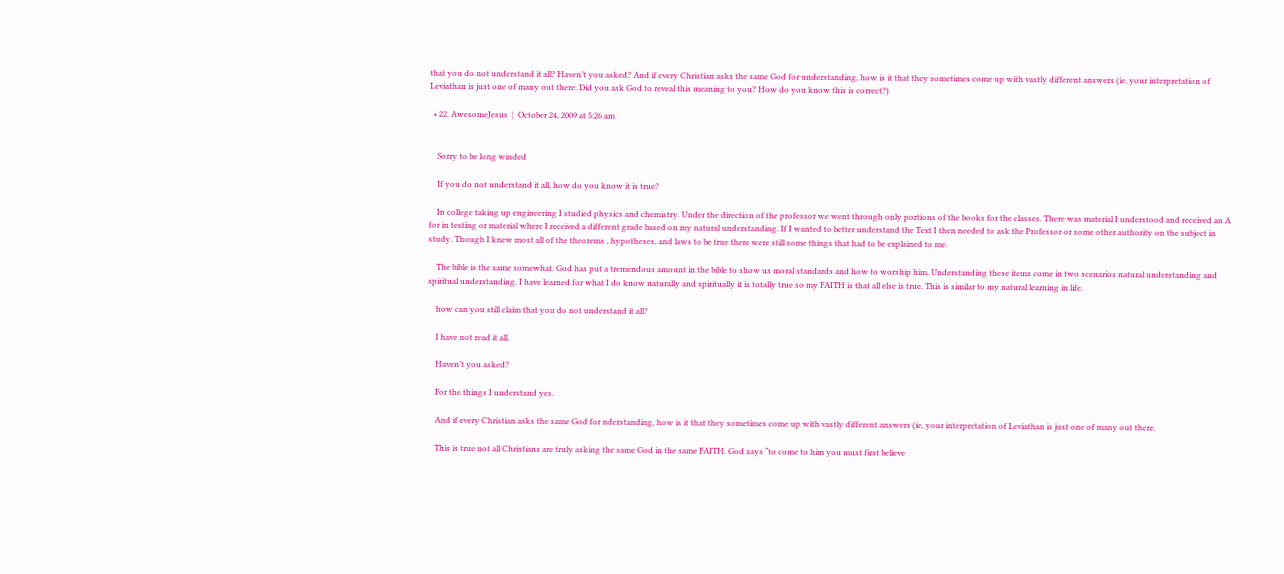that you do not understand it all? Haven’t you asked? And if every Christian asks the same God for understanding, how is it that they sometimes come up with vastly different answers (ie, your interpretation of Leviathan is just one of many out there. Did you ask God to reveal this meaning to you? How do you know this is correct?)

  • 22. AwesomeJesus  |  October 24, 2009 at 5:26 am


    Sorry to be long winded

    If you do not understand it all, how do you know it is true?

    In college taking up engineering I studied physics and chemistry. Under the direction of the professor we went through only portions of the books for the classes. There was material I understood and received an A for in testing or material where I received a different grade based on my natural understanding. If I wanted to better understand the Text I then needed to ask the Professor or some other authority on the subject in study. Though I knew most all of the theorems , hypotheses, and laws to be true there were still some things that had to be explained to me.

    The bible is the same somewhat. God has put a tremendous amount in the bible to show us moral standards and how to worship him. Understanding these items come in two scenarios natural understanding and spiritual understanding. I have learned for what I do know naturally and spiritually it is totally true so my FAITH is that all else is true. This is similar to my natural learning in life.

    how can you still claim that you do not understand it all?

    I have not read it all.

    Haven’t you asked?

    For the things I understand yes.

    And if every Christian asks the same God for nderstanding, how is it that they sometimes come up with vastly different answers (ie, your interpretation of Leviathan is just one of many out there.

    This is true not all Christians are truly asking the same God in the same FAITH. God says “to come to him you must first believe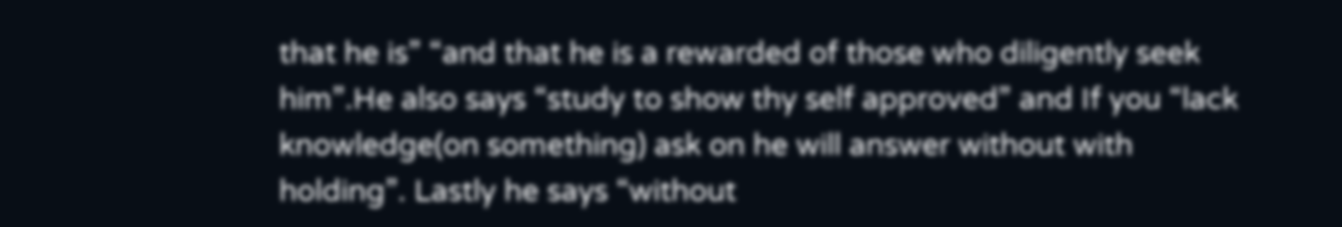that he is” “and that he is a rewarded of those who diligently seek him”.He also says “study to show thy self approved” and If you “lack knowledge(on something) ask on he will answer without with holding”. Lastly he says “without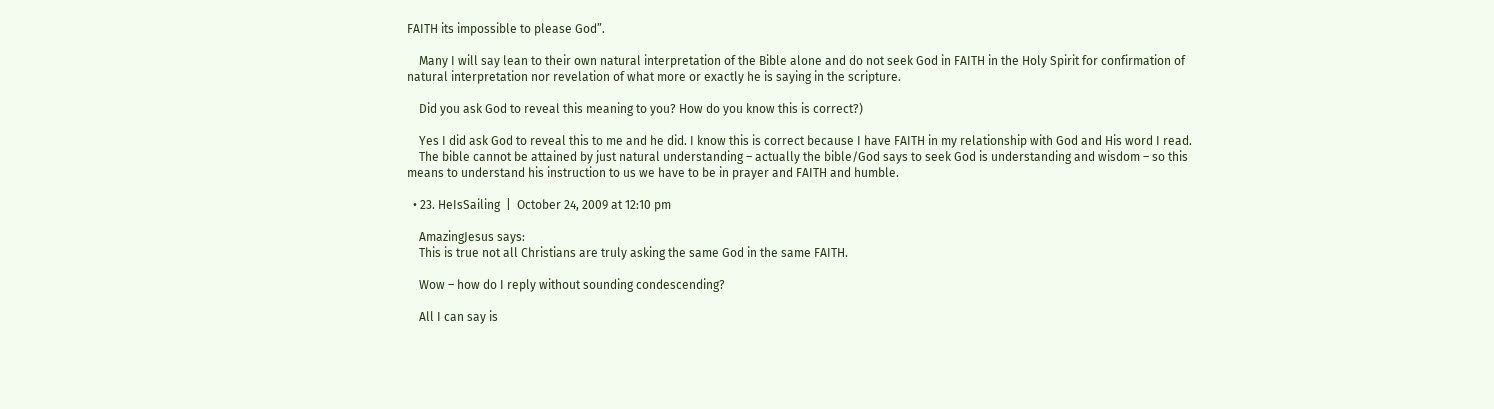FAITH its impossible to please God”.

    Many I will say lean to their own natural interpretation of the Bible alone and do not seek God in FAITH in the Holy Spirit for confirmation of natural interpretation nor revelation of what more or exactly he is saying in the scripture.

    Did you ask God to reveal this meaning to you? How do you know this is correct?)

    Yes I did ask God to reveal this to me and he did. I know this is correct because I have FAITH in my relationship with God and His word I read.
    The bible cannot be attained by just natural understanding – actually the bible/God says to seek God is understanding and wisdom – so this means to understand his instruction to us we have to be in prayer and FAITH and humble.

  • 23. HeIsSailing  |  October 24, 2009 at 12:10 pm

    AmazingJesus says:
    This is true not all Christians are truly asking the same God in the same FAITH.

    Wow – how do I reply without sounding condescending?

    All I can say is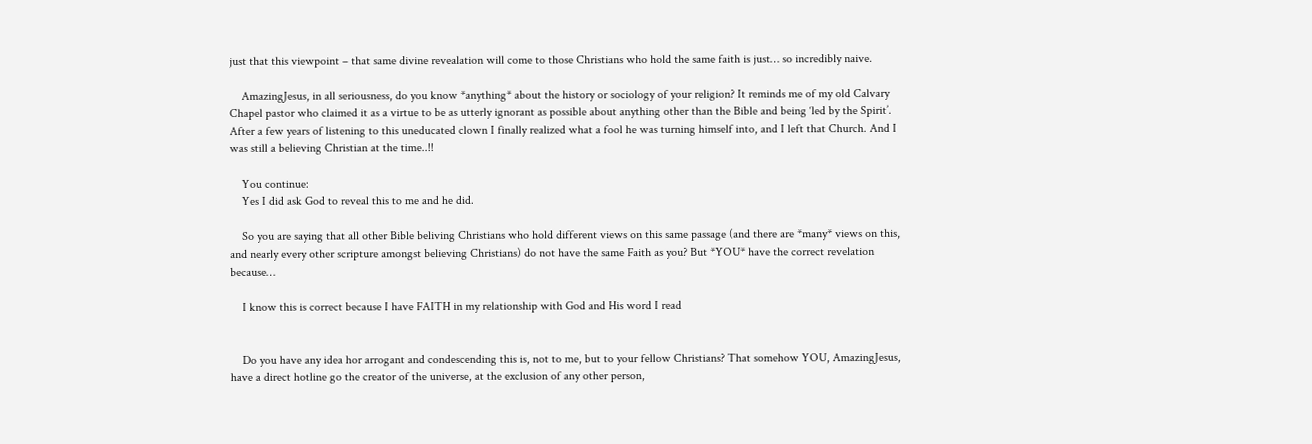just that this viewpoint – that same divine revealation will come to those Christians who hold the same faith is just… so incredibly naive.

    AmazingJesus, in all seriousness, do you know *anything* about the history or sociology of your religion? It reminds me of my old Calvary Chapel pastor who claimed it as a virtue to be as utterly ignorant as possible about anything other than the Bible and being ‘led by the Spirit’. After a few years of listening to this uneducated clown I finally realized what a fool he was turning himself into, and I left that Church. And I was still a believing Christian at the time..!!

    You continue:
    Yes I did ask God to reveal this to me and he did.

    So you are saying that all other Bible beliving Christians who hold different views on this same passage (and there are *many* views on this, and nearly every other scripture amongst believing Christians) do not have the same Faith as you? But *YOU* have the correct revelation because…

    I know this is correct because I have FAITH in my relationship with God and His word I read


    Do you have any idea hor arrogant and condescending this is, not to me, but to your fellow Christians? That somehow YOU, AmazingJesus, have a direct hotline go the creator of the universe, at the exclusion of any other person,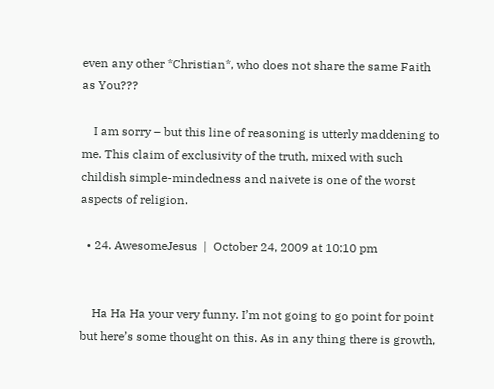even any other *Christian*, who does not share the same Faith as You???

    I am sorry – but this line of reasoning is utterly maddening to me. This claim of exclusivity of the truth, mixed with such childish simple-mindedness and naivete is one of the worst aspects of religion.

  • 24. AwesomeJesus  |  October 24, 2009 at 10:10 pm


    Ha Ha Ha your very funny. I’m not going to go point for point but here’s some thought on this. As in any thing there is growth,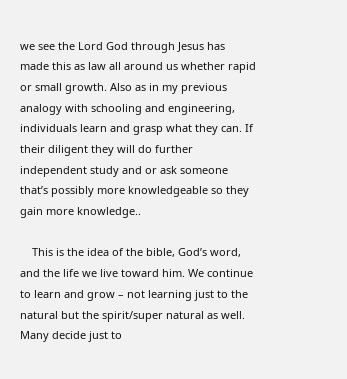we see the Lord God through Jesus has made this as law all around us whether rapid or small growth. Also as in my previous analogy with schooling and engineering, individuals learn and grasp what they can. If their diligent they will do further independent study and or ask someone that’s possibly more knowledgeable so they gain more knowledge..

    This is the idea of the bible, God’s word, and the life we live toward him. We continue to learn and grow – not learning just to the natural but the spirit/super natural as well. Many decide just to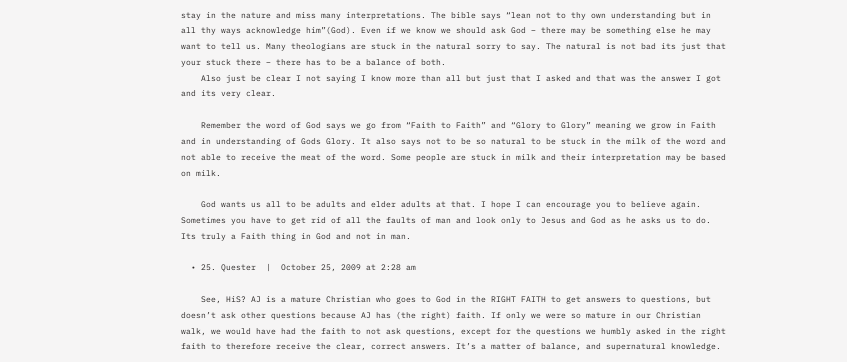stay in the nature and miss many interpretations. The bible says “lean not to thy own understanding but in all thy ways acknowledge him”(God). Even if we know we should ask God – there may be something else he may want to tell us. Many theologians are stuck in the natural sorry to say. The natural is not bad its just that your stuck there – there has to be a balance of both.
    Also just be clear I not saying I know more than all but just that I asked and that was the answer I got and its very clear.

    Remember the word of God says we go from “Faith to Faith” and “Glory to Glory” meaning we grow in Faith and in understanding of Gods Glory. It also says not to be so natural to be stuck in the milk of the word and not able to receive the meat of the word. Some people are stuck in milk and their interpretation may be based on milk.

    God wants us all to be adults and elder adults at that. I hope I can encourage you to believe again. Sometimes you have to get rid of all the faults of man and look only to Jesus and God as he asks us to do. Its truly a Faith thing in God and not in man.

  • 25. Quester  |  October 25, 2009 at 2:28 am

    See, HiS? AJ is a mature Christian who goes to God in the RIGHT FAITH to get answers to questions, but doesn’t ask other questions because AJ has (the right) faith. If only we were so mature in our Christian walk, we would have had the faith to not ask questions, except for the questions we humbly asked in the right faith to therefore receive the clear, correct answers. It’s a matter of balance, and supernatural knowledge.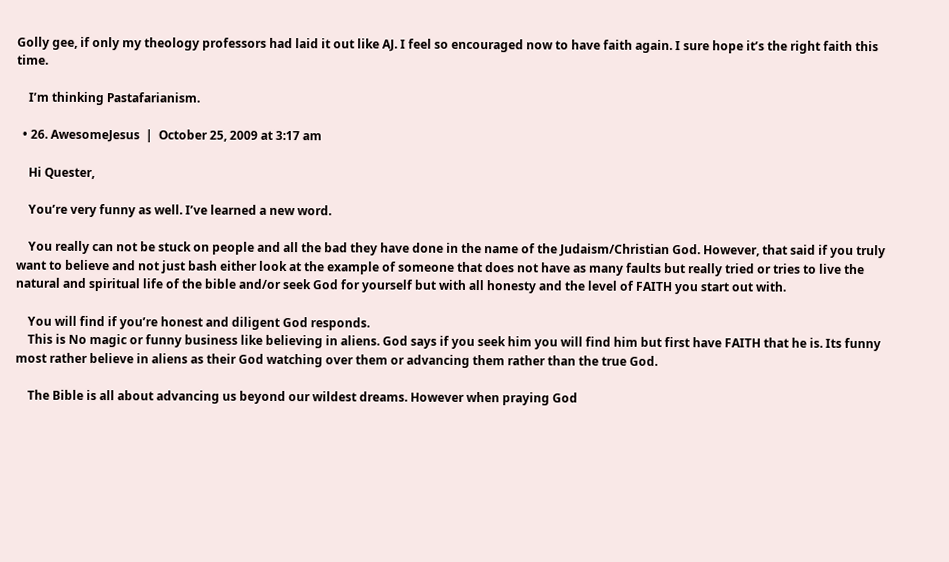Golly gee, if only my theology professors had laid it out like AJ. I feel so encouraged now to have faith again. I sure hope it’s the right faith this time.

    I’m thinking Pastafarianism.

  • 26. AwesomeJesus  |  October 25, 2009 at 3:17 am

    Hi Quester,

    You’re very funny as well. I’ve learned a new word.

    You really can not be stuck on people and all the bad they have done in the name of the Judaism/Christian God. However, that said if you truly want to believe and not just bash either look at the example of someone that does not have as many faults but really tried or tries to live the natural and spiritual life of the bible and/or seek God for yourself but with all honesty and the level of FAITH you start out with.

    You will find if you’re honest and diligent God responds.
    This is No magic or funny business like believing in aliens. God says if you seek him you will find him but first have FAITH that he is. Its funny most rather believe in aliens as their God watching over them or advancing them rather than the true God.

    The Bible is all about advancing us beyond our wildest dreams. However when praying God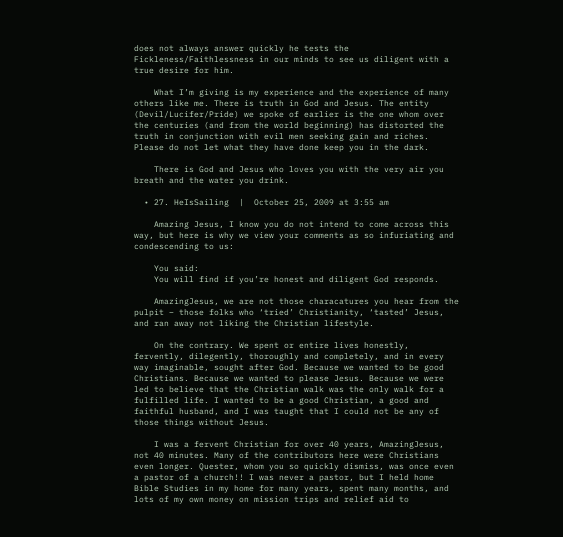does not always answer quickly he tests the Fickleness/Faithlessness in our minds to see us diligent with a true desire for him.

    What I’m giving is my experience and the experience of many others like me. There is truth in God and Jesus. The entity (Devil/Lucifer/Pride) we spoke of earlier is the one whom over the centuries (and from the world beginning) has distorted the truth in conjunction with evil men seeking gain and riches. Please do not let what they have done keep you in the dark.

    There is God and Jesus who loves you with the very air you breath and the water you drink.

  • 27. HeIsSailing  |  October 25, 2009 at 3:55 am

    Amazing Jesus, I know you do not intend to come across this way, but here is why we view your comments as so infuriating and condescending to us:

    You said:
    You will find if you’re honest and diligent God responds.

    AmazingJesus, we are not those characatures you hear from the pulpit – those folks who ‘tried’ Christianity, ‘tasted’ Jesus, and ran away not liking the Christian lifestyle.

    On the contrary. We spent or entire lives honestly, fervently, dilegently, thoroughly and completely, and in every way imaginable, sought after God. Because we wanted to be good Christians. Because we wanted to please Jesus. Because we were led to believe that the Christian walk was the only walk for a fulfilled life. I wanted to be a good Christian, a good and faithful husband, and I was taught that I could not be any of those things without Jesus.

    I was a fervent Christian for over 40 years, AmazingJesus, not 40 minutes. Many of the contributors here were Christians even longer. Quester, whom you so quickly dismiss, was once even a pastor of a church!! I was never a pastor, but I held home Bible Studies in my home for many years, spent many months, and lots of my own money on mission trips and relief aid to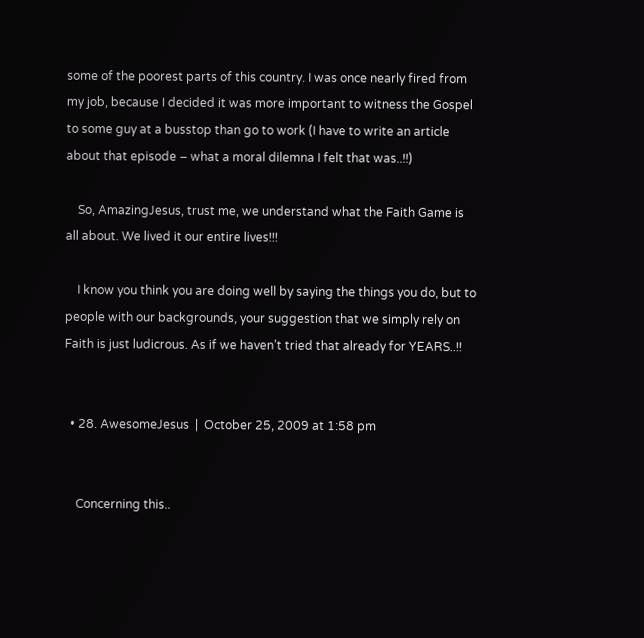some of the poorest parts of this country. I was once nearly fired from my job, because I decided it was more important to witness the Gospel to some guy at a busstop than go to work (I have to write an article about that episode – what a moral dilemna I felt that was..!!)

    So, AmazingJesus, trust me, we understand what the Faith Game is all about. We lived it our entire lives!!!

    I know you think you are doing well by saying the things you do, but to people with our backgrounds, your suggestion that we simply rely on Faith is just ludicrous. As if we haven’t tried that already for YEARS..!!


  • 28. AwesomeJesus  |  October 25, 2009 at 1:58 pm


    Concerning this..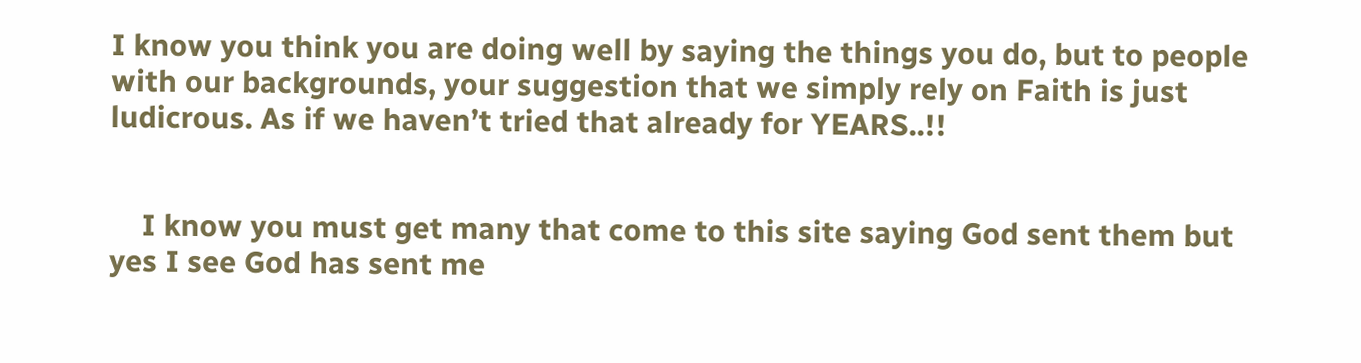I know you think you are doing well by saying the things you do, but to people with our backgrounds, your suggestion that we simply rely on Faith is just ludicrous. As if we haven’t tried that already for YEARS..!!


    I know you must get many that come to this site saying God sent them but yes I see God has sent me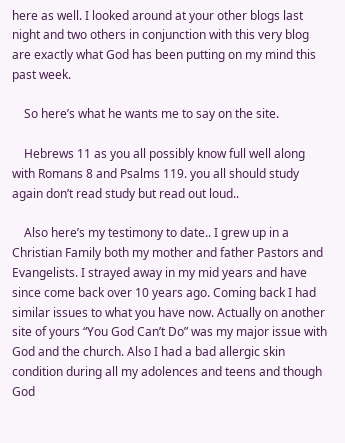here as well. I looked around at your other blogs last night and two others in conjunction with this very blog are exactly what God has been putting on my mind this past week.

    So here’s what he wants me to say on the site.

    Hebrews 11 as you all possibly know full well along with Romans 8 and Psalms 119. you all should study again don’t read study but read out loud..

    Also here’s my testimony to date.. I grew up in a Christian Family both my mother and father Pastors and Evangelists. I strayed away in my mid years and have since come back over 10 years ago. Coming back I had similar issues to what you have now. Actually on another site of yours “You God Can’t Do” was my major issue with God and the church. Also I had a bad allergic skin condition during all my adolences and teens and though God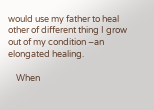would use my father to heal other of different thing I grow out of my condition –an elongated healing.

    When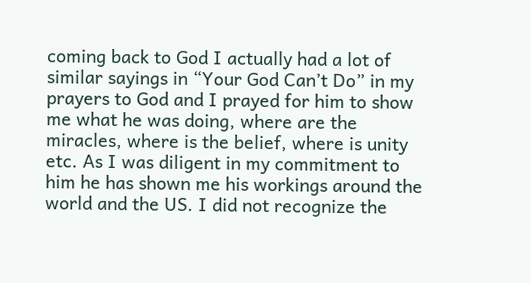coming back to God I actually had a lot of similar sayings in “Your God Can’t Do” in my prayers to God and I prayed for him to show me what he was doing, where are the miracles, where is the belief, where is unity etc. As I was diligent in my commitment to him he has shown me his workings around the world and the US. I did not recognize the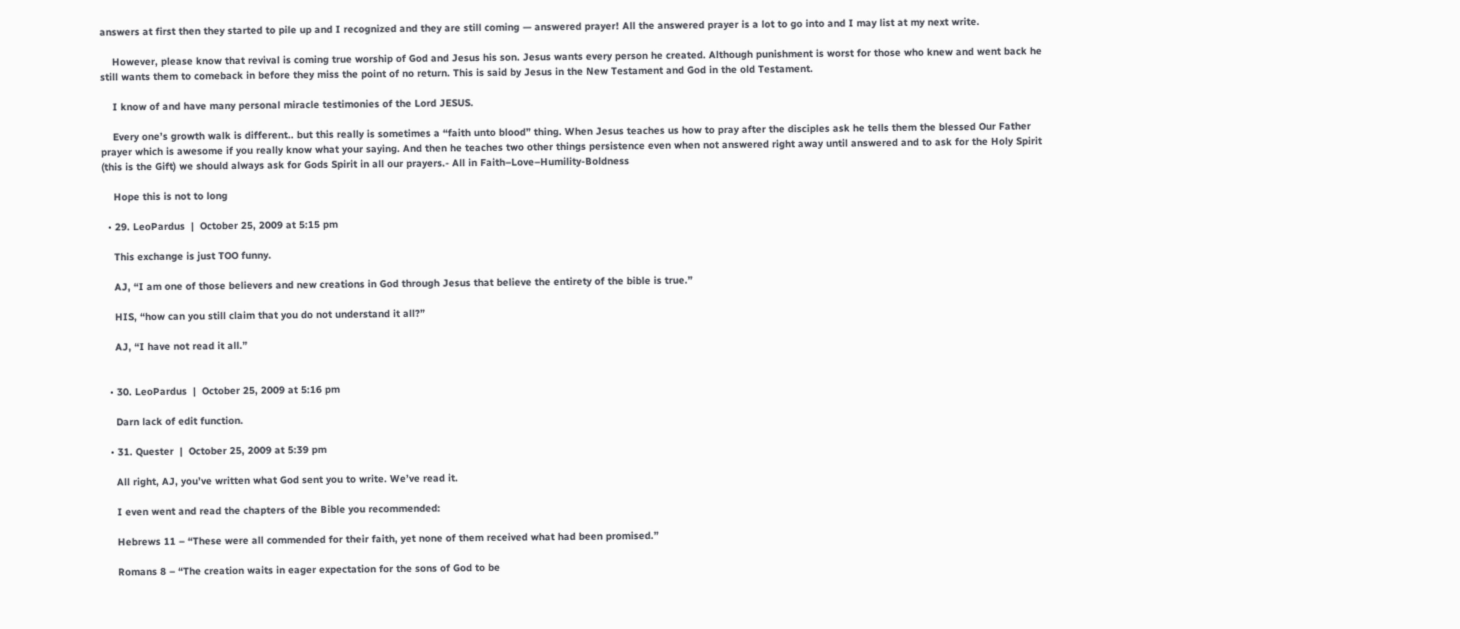answers at first then they started to pile up and I recognized and they are still coming — answered prayer! All the answered prayer is a lot to go into and I may list at my next write.

    However, please know that revival is coming true worship of God and Jesus his son. Jesus wants every person he created. Although punishment is worst for those who knew and went back he still wants them to comeback in before they miss the point of no return. This is said by Jesus in the New Testament and God in the old Testament.

    I know of and have many personal miracle testimonies of the Lord JESUS.

    Every one’s growth walk is different.. but this really is sometimes a “faith unto blood” thing. When Jesus teaches us how to pray after the disciples ask he tells them the blessed Our Father prayer which is awesome if you really know what your saying. And then he teaches two other things persistence even when not answered right away until answered and to ask for the Holy Spirit (this is the Gift) we should always ask for Gods Spirit in all our prayers.- All in Faith–Love–Humility-Boldness

    Hope this is not to long

  • 29. LeoPardus  |  October 25, 2009 at 5:15 pm

    This exchange is just TOO funny.

    AJ, “I am one of those believers and new creations in God through Jesus that believe the entirety of the bible is true.”

    HIS, “how can you still claim that you do not understand it all?”

    AJ, “I have not read it all.”


  • 30. LeoPardus  |  October 25, 2009 at 5:16 pm

    Darn lack of edit function.

  • 31. Quester  |  October 25, 2009 at 5:39 pm

    All right, AJ, you’ve written what God sent you to write. We’ve read it.

    I even went and read the chapters of the Bible you recommended:

    Hebrews 11 – “These were all commended for their faith, yet none of them received what had been promised.”

    Romans 8 – “The creation waits in eager expectation for the sons of God to be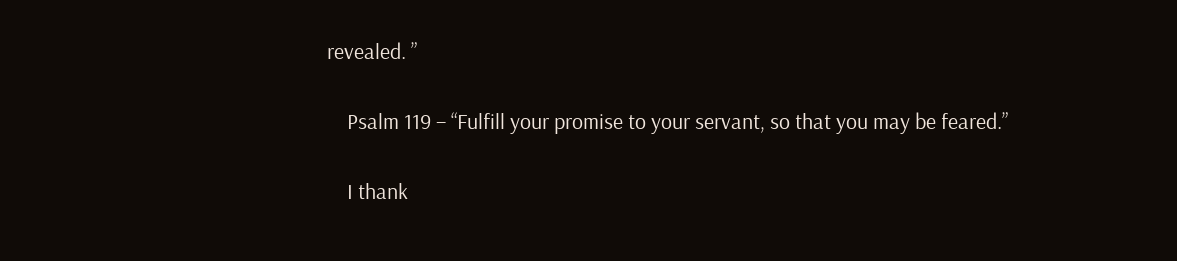revealed. ”

    Psalm 119 – “Fulfill your promise to your servant, so that you may be feared.”

    I thank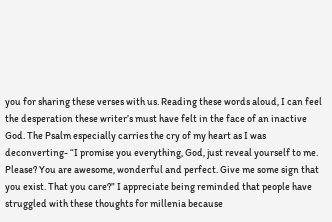you for sharing these verses with us. Reading these words aloud, I can feel the desperation these writer’s must have felt in the face of an inactive God. The Psalm especially carries the cry of my heart as I was deconverting- “I promise you everything, God, just reveal yourself to me. Please? You are awesome, wonderful and perfect. Give me some sign that you exist. That you care?” I appreciate being reminded that people have struggled with these thoughts for millenia because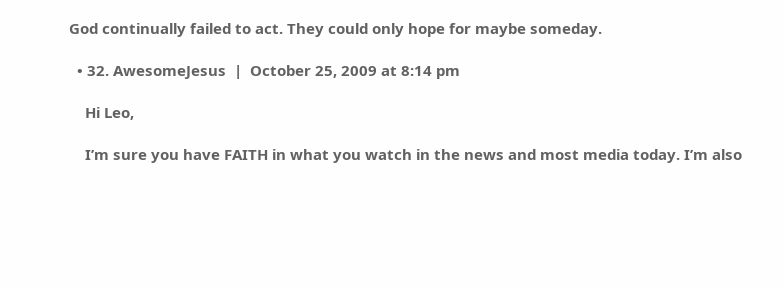God continually failed to act. They could only hope for maybe someday.

  • 32. AwesomeJesus  |  October 25, 2009 at 8:14 pm

    Hi Leo,

    I’m sure you have FAITH in what you watch in the news and most media today. I’m also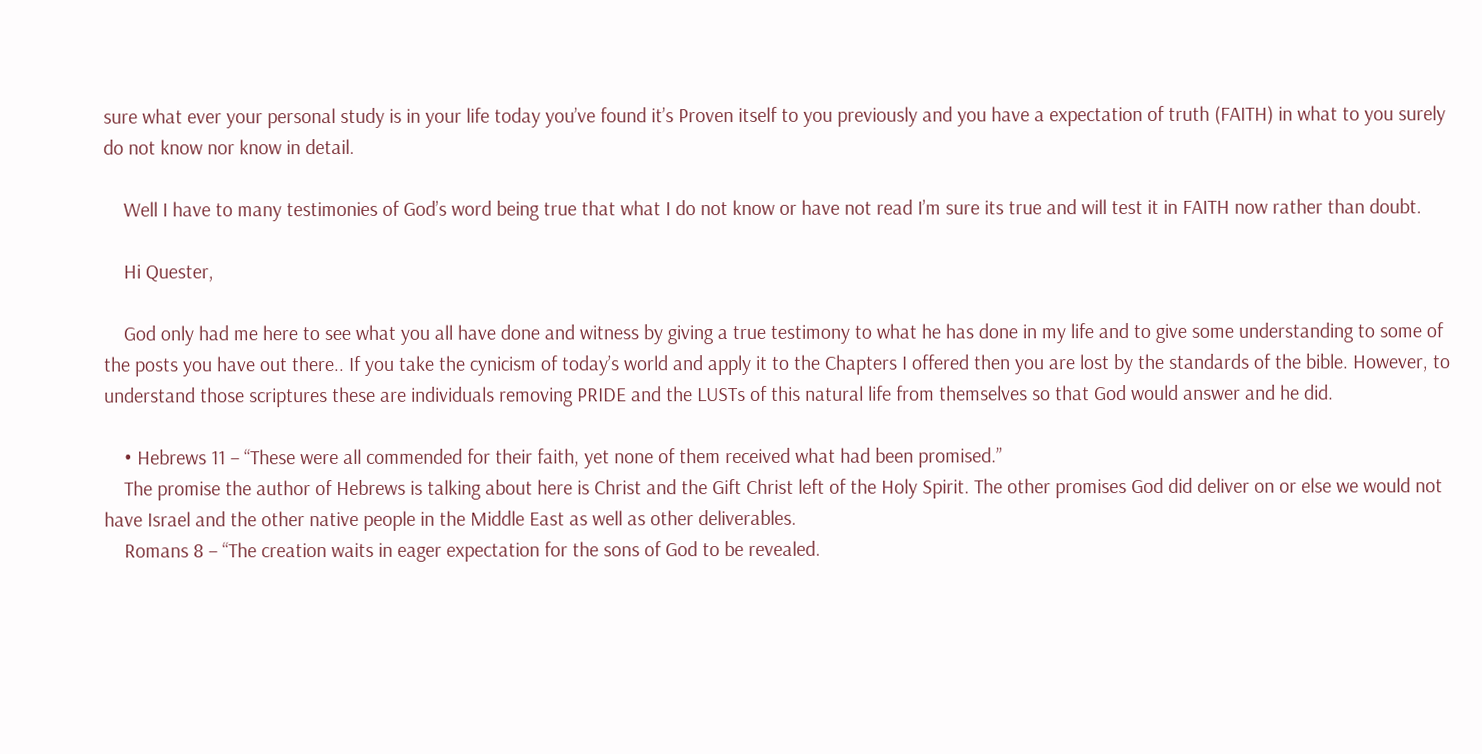sure what ever your personal study is in your life today you’ve found it’s Proven itself to you previously and you have a expectation of truth (FAITH) in what to you surely do not know nor know in detail.

    Well I have to many testimonies of God’s word being true that what I do not know or have not read I’m sure its true and will test it in FAITH now rather than doubt.

    Hi Quester,

    God only had me here to see what you all have done and witness by giving a true testimony to what he has done in my life and to give some understanding to some of the posts you have out there.. If you take the cynicism of today’s world and apply it to the Chapters I offered then you are lost by the standards of the bible. However, to understand those scriptures these are individuals removing PRIDE and the LUSTs of this natural life from themselves so that God would answer and he did.

    • Hebrews 11 – “These were all commended for their faith, yet none of them received what had been promised.”
    The promise the author of Hebrews is talking about here is Christ and the Gift Christ left of the Holy Spirit. The other promises God did deliver on or else we would not have Israel and the other native people in the Middle East as well as other deliverables.
    Romans 8 – “The creation waits in eager expectation for the sons of God to be revealed.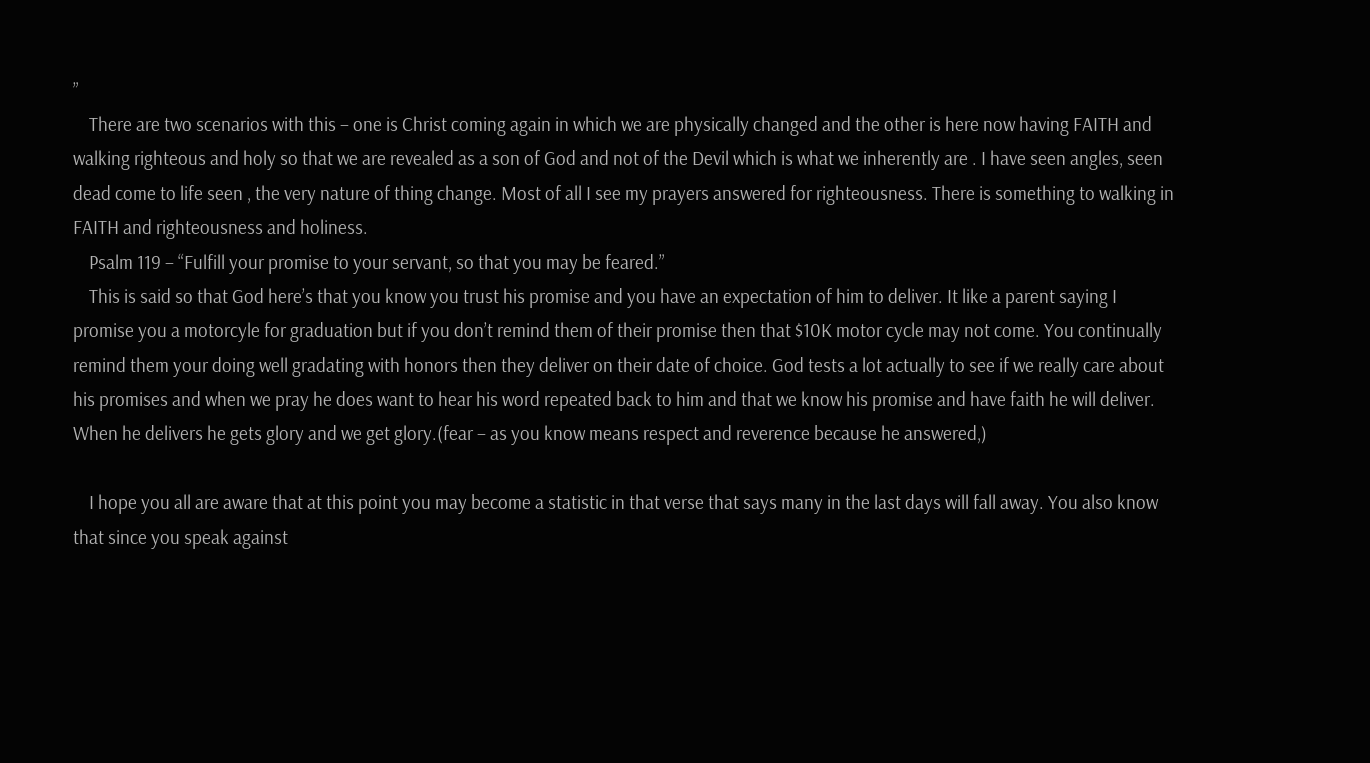”
    There are two scenarios with this – one is Christ coming again in which we are physically changed and the other is here now having FAITH and walking righteous and holy so that we are revealed as a son of God and not of the Devil which is what we inherently are . I have seen angles, seen dead come to life seen , the very nature of thing change. Most of all I see my prayers answered for righteousness. There is something to walking in FAITH and righteousness and holiness.
    Psalm 119 – “Fulfill your promise to your servant, so that you may be feared.”
    This is said so that God here’s that you know you trust his promise and you have an expectation of him to deliver. It like a parent saying I promise you a motorcyle for graduation but if you don’t remind them of their promise then that $10K motor cycle may not come. You continually remind them your doing well gradating with honors then they deliver on their date of choice. God tests a lot actually to see if we really care about his promises and when we pray he does want to hear his word repeated back to him and that we know his promise and have faith he will deliver. When he delivers he gets glory and we get glory.(fear – as you know means respect and reverence because he answered,)

    I hope you all are aware that at this point you may become a statistic in that verse that says many in the last days will fall away. You also know that since you speak against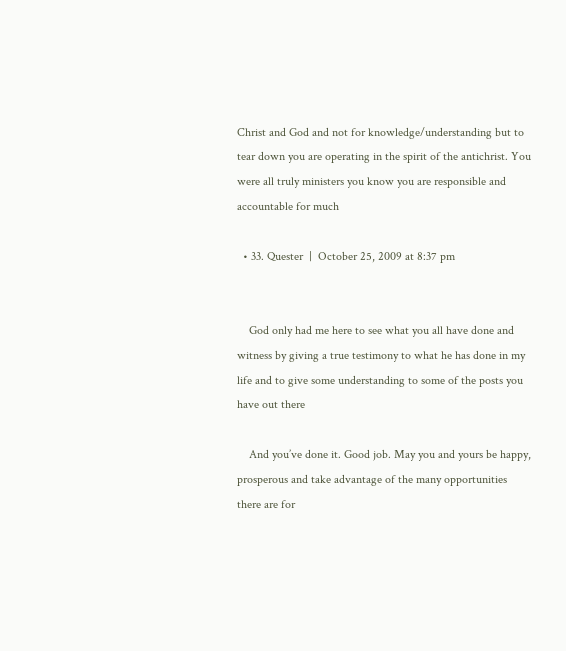Christ and God and not for knowledge/understanding but to tear down you are operating in the spirit of the antichrist. You were all truly ministers you know you are responsible and accountable for much

  • 33. Quester  |  October 25, 2009 at 8:37 pm


    God only had me here to see what you all have done and witness by giving a true testimony to what he has done in my life and to give some understanding to some of the posts you have out there

    And you’ve done it. Good job. May you and yours be happy, prosperous and take advantage of the many opportunities there are for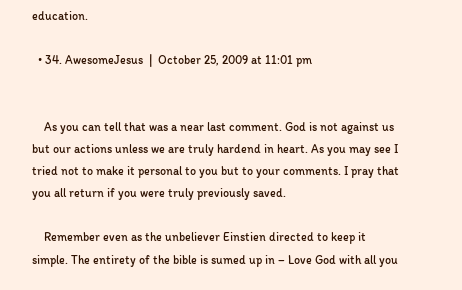education.

  • 34. AwesomeJesus  |  October 25, 2009 at 11:01 pm


    As you can tell that was a near last comment. God is not against us but our actions unless we are truly hardend in heart. As you may see I tried not to make it personal to you but to your comments. I pray that you all return if you were truly previously saved.

    Remember even as the unbeliever Einstien directed to keep it simple. The entirety of the bible is sumed up in – Love God with all you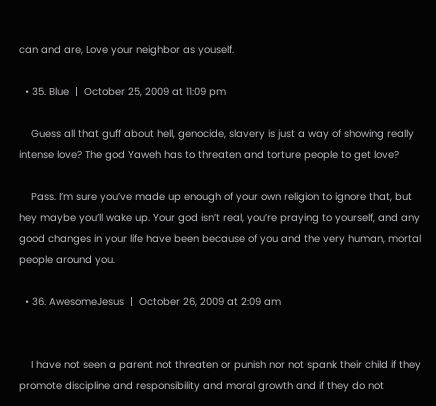can and are, Love your neighbor as youself.

  • 35. Blue  |  October 25, 2009 at 11:09 pm

    Guess all that guff about hell, genocide, slavery is just a way of showing really intense love? The god Yaweh has to threaten and torture people to get love?

    Pass. I’m sure you’ve made up enough of your own religion to ignore that, but hey maybe you’ll wake up. Your god isn’t real, you’re praying to yourself, and any good changes in your life have been because of you and the very human, mortal people around you.

  • 36. AwesomeJesus  |  October 26, 2009 at 2:09 am


    I have not seen a parent not threaten or punish nor not spank their child if they promote discipline and responsibility and moral growth and if they do not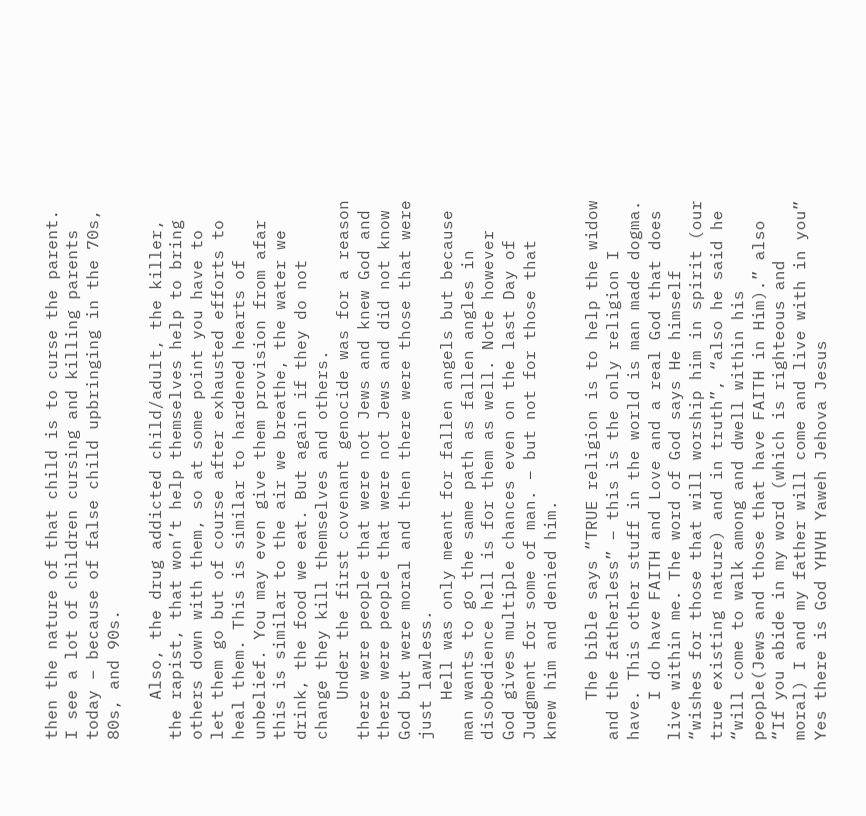then the nature of that child is to curse the parent. I see a lot of children cursing and killing parents today – because of false child upbringing in the 70s, 80s, and 90s.

    Also, the drug addicted child/adult, the killer, the rapist, that won’t help themselves help to bring others down with them, so at some point you have to let them go but of course after exhausted efforts to heal them. This is similar to hardened hearts of unbelief. You may even give them provision from afar this is similar to the air we breathe, the water we drink, the food we eat. But again if they do not change they kill themselves and others.
    Under the first covenant genocide was for a reason there were people that were not Jews and knew God and there were people that were not Jews and did not know God but were moral and then there were those that were just lawless.
    Hell was only meant for fallen angels but because man wants to go the same path as fallen angles in disobedience hell is for them as well. Note however God gives multiple chances even on the last Day of Judgment for some of man. – but not for those that knew him and denied him.

    The bible says “TRUE religion is to help the widow and the fatherless” – this is the only religion I have. This other stuff in the world is man made dogma.
    I do have FAITH and Love and a real God that does live within me. The word of God says He himself “wishes for those that will worship him in spirit (our true existing nature) and in truth”, “also he said he “will come to walk among and dwell within his people(Jews and those that have FAITH in Him).” also “If you abide in my word (which is righteous and moral) I and my father will come and live with in you” Yes there is God YHVH Yaweh Jehova Jesus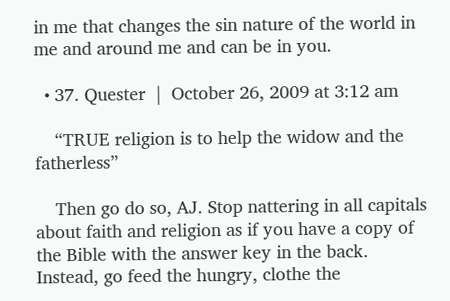in me that changes the sin nature of the world in me and around me and can be in you.

  • 37. Quester  |  October 26, 2009 at 3:12 am

    “TRUE religion is to help the widow and the fatherless”

    Then go do so, AJ. Stop nattering in all capitals about faith and religion as if you have a copy of the Bible with the answer key in the back. Instead, go feed the hungry, clothe the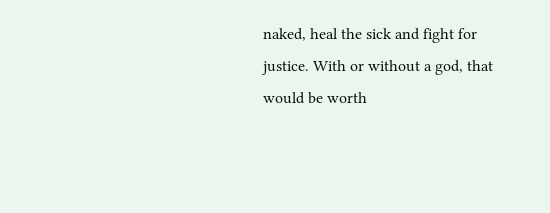naked, heal the sick and fight for justice. With or without a god, that would be worth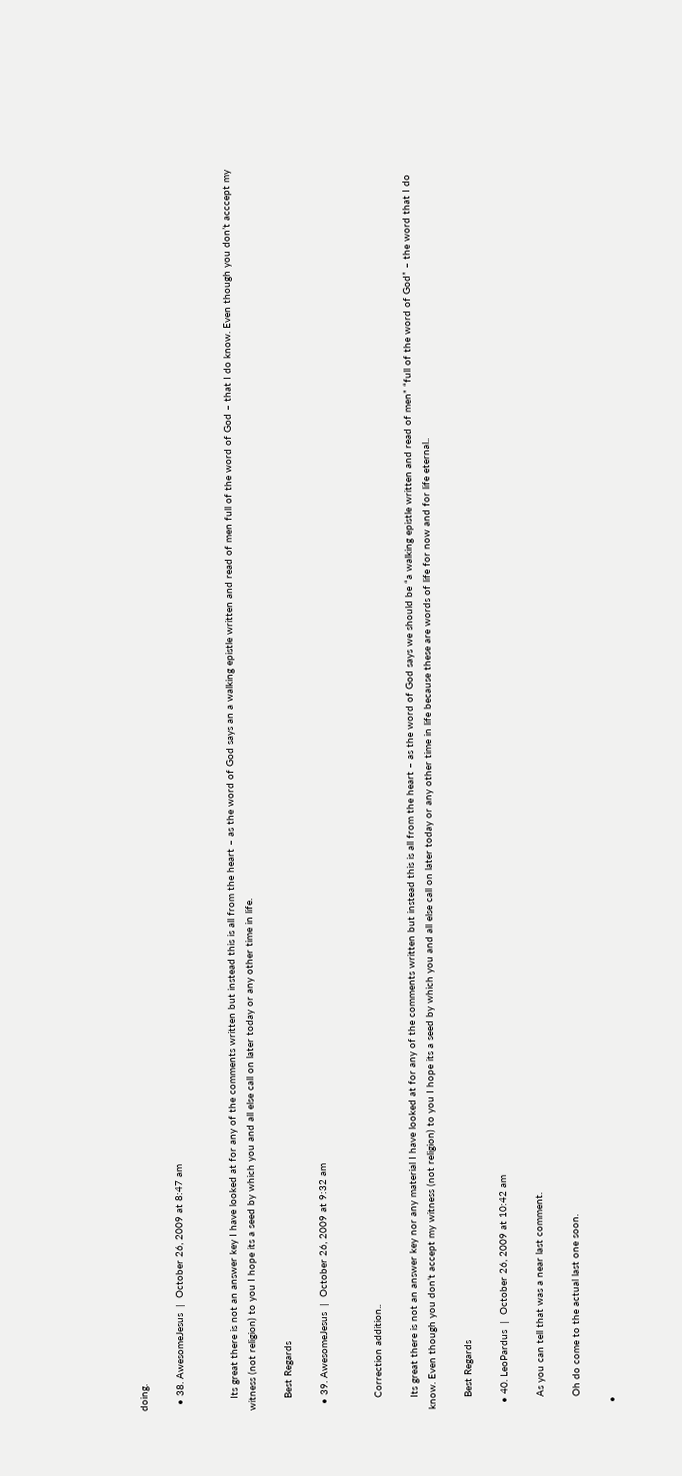doing.

  • 38. AwesomeJesus  |  October 26, 2009 at 8:47 am


    Its great there is not an answer key I have looked at for any of the comments written but instead this is all from the heart – as the word of God says an a walking epistle written and read of men full of the word of God – that I do know. Even though you don’t acccept my witness (not religion) to you I hope its a seed by which you and all else call on later today or any other time in life.

    Best Regards

  • 39. AwesomeJesus  |  October 26, 2009 at 9:32 am


    Correction addition..

    Its great there is not an answer key nor any material I have looked at for any of the comments written but instead this is all from the heart – as the word of God says we should be “a walking epistle written and read of men” “full of the word of God” – the word that I do know. Even though you don’t accept my witness (not religion) to you I hope its a seed by which you and all else call on later today or any other time in life because these are words of life for now and for life eternal..

    Best Regards

  • 40. LeoPardus  |  October 26, 2009 at 10:42 am

    As you can tell that was a near last comment.

    Oh do come to the actual last one soon.

  •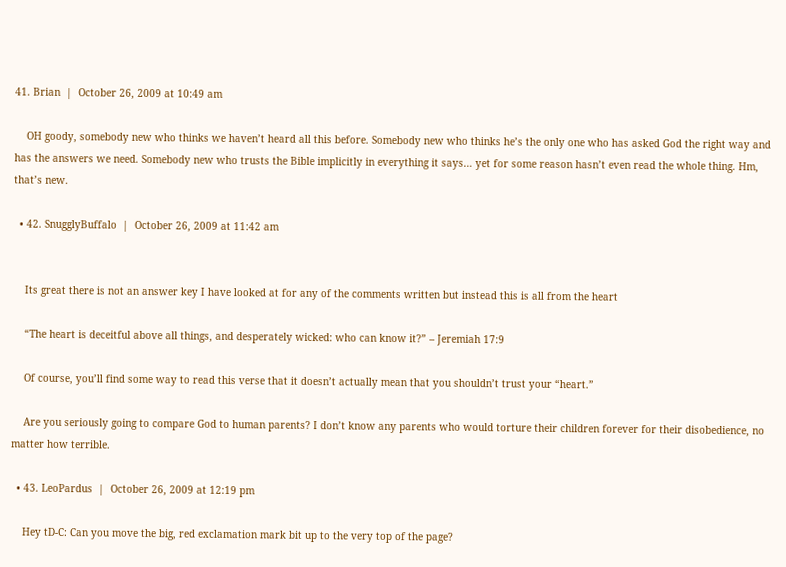41. Brian  |  October 26, 2009 at 10:49 am

    OH goody, somebody new who thinks we haven’t heard all this before. Somebody new who thinks he’s the only one who has asked God the right way and has the answers we need. Somebody new who trusts the Bible implicitly in everything it says… yet for some reason hasn’t even read the whole thing. Hm, that’s new.

  • 42. SnugglyBuffalo  |  October 26, 2009 at 11:42 am


    Its great there is not an answer key I have looked at for any of the comments written but instead this is all from the heart

    “The heart is deceitful above all things, and desperately wicked: who can know it?” – Jeremiah 17:9

    Of course, you’ll find some way to read this verse that it doesn’t actually mean that you shouldn’t trust your “heart.”

    Are you seriously going to compare God to human parents? I don’t know any parents who would torture their children forever for their disobedience, no matter how terrible.

  • 43. LeoPardus  |  October 26, 2009 at 12:19 pm

    Hey tD-C: Can you move the big, red exclamation mark bit up to the very top of the page?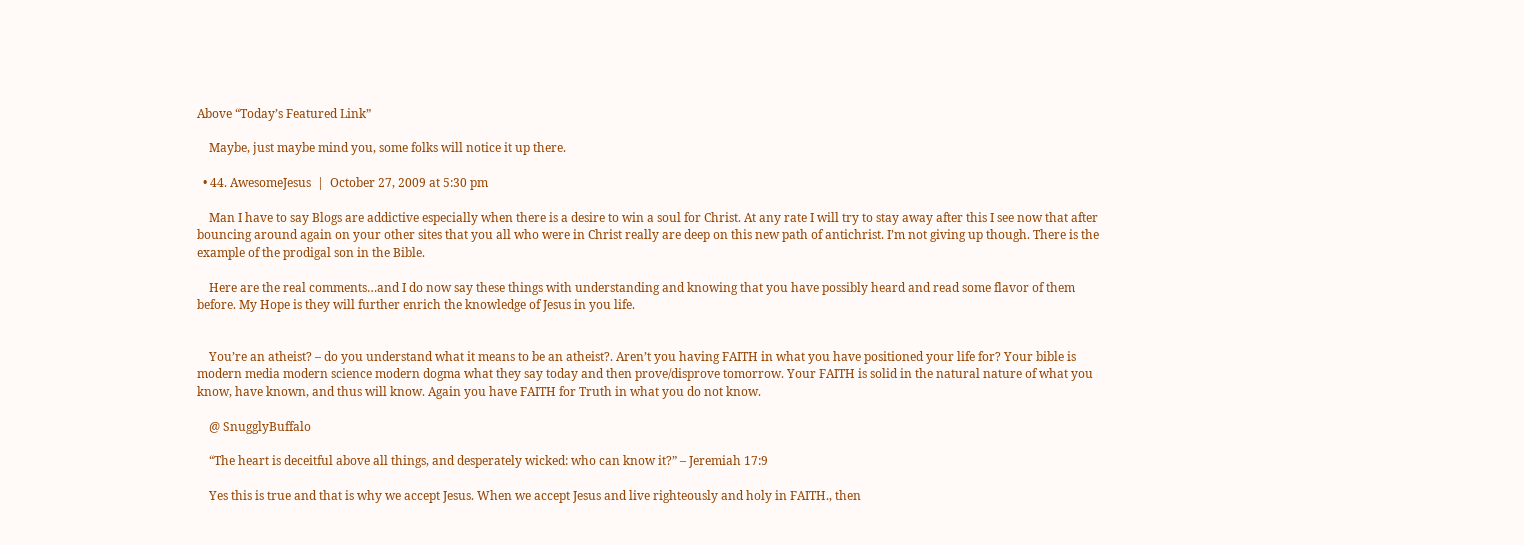Above “Today’s Featured Link”

    Maybe, just maybe mind you, some folks will notice it up there.

  • 44. AwesomeJesus  |  October 27, 2009 at 5:30 pm

    Man I have to say Blogs are addictive especially when there is a desire to win a soul for Christ. At any rate I will try to stay away after this I see now that after bouncing around again on your other sites that you all who were in Christ really are deep on this new path of antichrist. I’m not giving up though. There is the example of the prodigal son in the Bible.

    Here are the real comments…and I do now say these things with understanding and knowing that you have possibly heard and read some flavor of them before. My Hope is they will further enrich the knowledge of Jesus in you life.


    You’re an atheist? – do you understand what it means to be an atheist?. Aren’t you having FAITH in what you have positioned your life for? Your bible is modern media modern science modern dogma what they say today and then prove/disprove tomorrow. Your FAITH is solid in the natural nature of what you know, have known, and thus will know. Again you have FAITH for Truth in what you do not know.

    @ SnugglyBuffalo

    “The heart is deceitful above all things, and desperately wicked: who can know it?” – Jeremiah 17:9

    Yes this is true and that is why we accept Jesus. When we accept Jesus and live righteously and holy in FAITH., then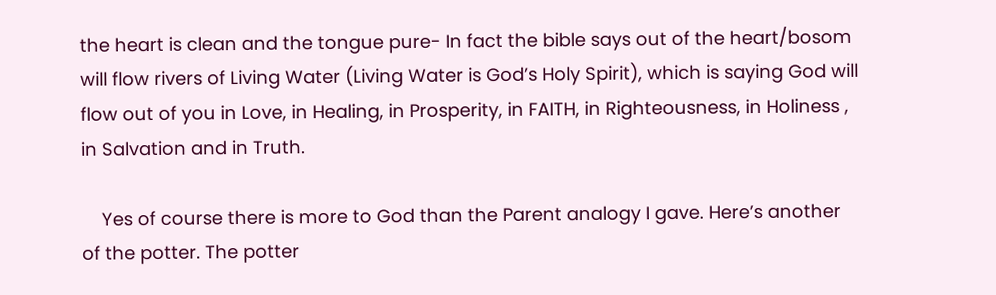the heart is clean and the tongue pure- In fact the bible says out of the heart/bosom will flow rivers of Living Water (Living Water is God’s Holy Spirit), which is saying God will flow out of you in Love, in Healing, in Prosperity, in FAITH, in Righteousness, in Holiness , in Salvation and in Truth.

    Yes of course there is more to God than the Parent analogy I gave. Here’s another of the potter. The potter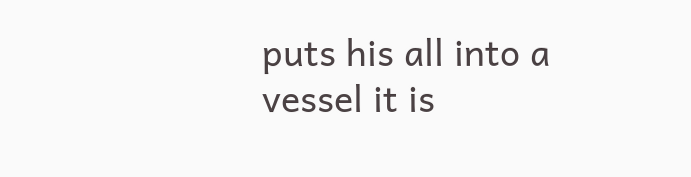puts his all into a vessel it is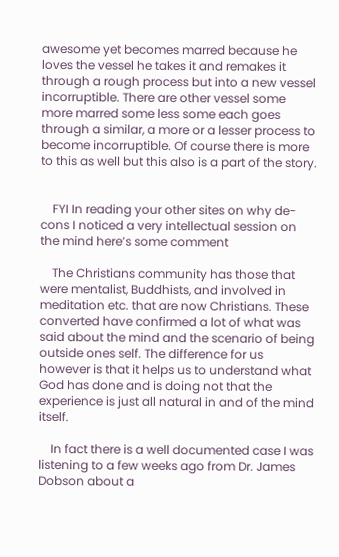awesome yet becomes marred because he loves the vessel he takes it and remakes it through a rough process but into a new vessel incorruptible. There are other vessel some more marred some less some each goes through a similar, a more or a lesser process to become incorruptible. Of course there is more to this as well but this also is a part of the story.


    FYI In reading your other sites on why de-cons I noticed a very intellectual session on the mind here’s some comment

    The Christians community has those that were mentalist, Buddhists, and involved in meditation etc. that are now Christians. These converted have confirmed a lot of what was said about the mind and the scenario of being outside ones self. The difference for us however is that it helps us to understand what God has done and is doing not that the experience is just all natural in and of the mind itself.

    In fact there is a well documented case I was listening to a few weeks ago from Dr. James Dobson about a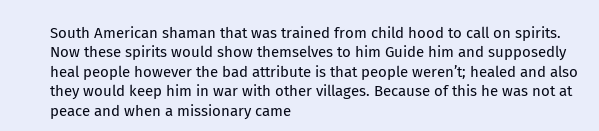South American shaman that was trained from child hood to call on spirits. Now these spirits would show themselves to him Guide him and supposedly heal people however the bad attribute is that people weren’t; healed and also they would keep him in war with other villages. Because of this he was not at peace and when a missionary came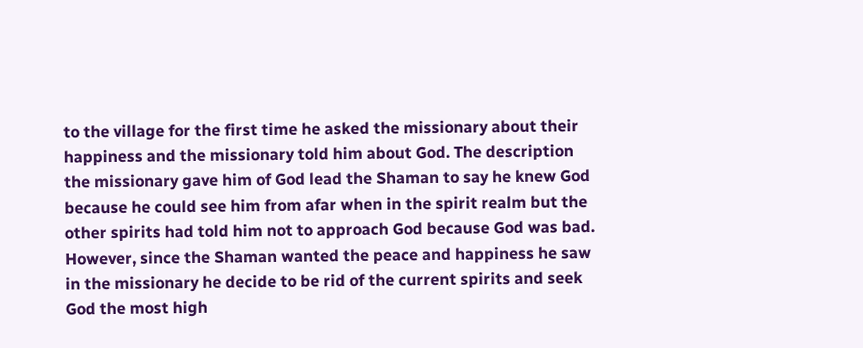to the village for the first time he asked the missionary about their happiness and the missionary told him about God. The description the missionary gave him of God lead the Shaman to say he knew God because he could see him from afar when in the spirit realm but the other spirits had told him not to approach God because God was bad. However, since the Shaman wanted the peace and happiness he saw in the missionary he decide to be rid of the current spirits and seek God the most high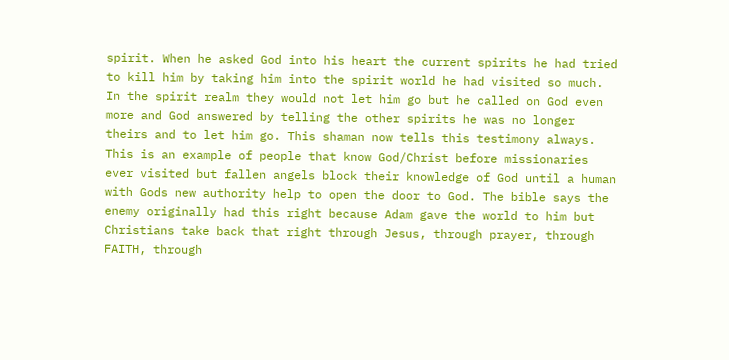spirit. When he asked God into his heart the current spirits he had tried to kill him by taking him into the spirit world he had visited so much. In the spirit realm they would not let him go but he called on God even more and God answered by telling the other spirits he was no longer theirs and to let him go. This shaman now tells this testimony always. This is an example of people that know God/Christ before missionaries ever visited but fallen angels block their knowledge of God until a human with Gods new authority help to open the door to God. The bible says the enemy originally had this right because Adam gave the world to him but Christians take back that right through Jesus, through prayer, through FAITH, through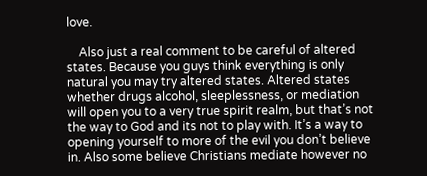love.

    Also just a real comment to be careful of altered states. Because you guys think everything is only natural you may try altered states. Altered states whether drugs alcohol, sleeplessness, or mediation will open you to a very true spirit realm, but that’s not the way to God and its not to play with. It’s a way to opening yourself to more of the evil you don’t believe in. Also some believe Christians mediate however no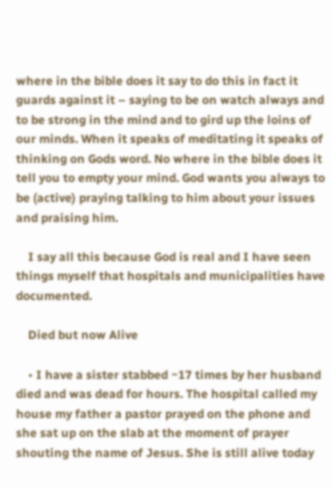where in the bible does it say to do this in fact it guards against it – saying to be on watch always and to be strong in the mind and to gird up the loins of our minds. When it speaks of meditating it speaks of thinking on Gods word. No where in the bible does it tell you to empty your mind. God wants you always to be (active) praying talking to him about your issues and praising him.

    I say all this because God is real and I have seen things myself that hospitals and municipalities have documented.

    Died but now Alive

    • I have a sister stabbed ~17 times by her husband died and was dead for hours. The hospital called my house my father a pastor prayed on the phone and she sat up on the slab at the moment of prayer shouting the name of Jesus. She is still alive today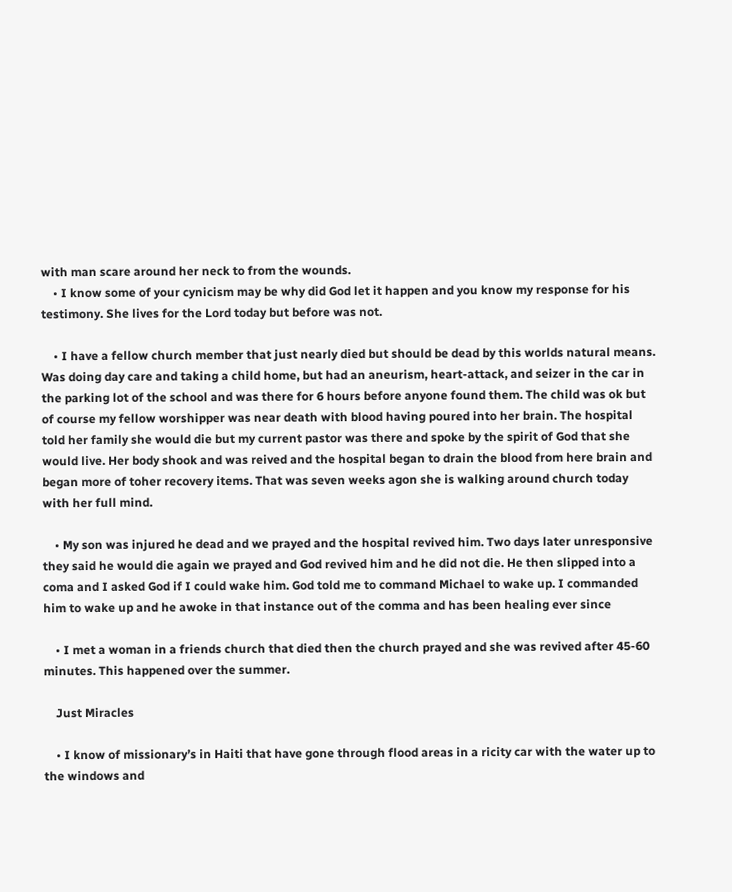with man scare around her neck to from the wounds.
    • I know some of your cynicism may be why did God let it happen and you know my response for his testimony. She lives for the Lord today but before was not.

    • I have a fellow church member that just nearly died but should be dead by this worlds natural means. Was doing day care and taking a child home, but had an aneurism, heart-attack, and seizer in the car in the parking lot of the school and was there for 6 hours before anyone found them. The child was ok but of course my fellow worshipper was near death with blood having poured into her brain. The hospital told her family she would die but my current pastor was there and spoke by the spirit of God that she would live. Her body shook and was reived and the hospital began to drain the blood from here brain and began more of toher recovery items. That was seven weeks agon she is walking around church today with her full mind.

    • My son was injured he dead and we prayed and the hospital revived him. Two days later unresponsive they said he would die again we prayed and God revived him and he did not die. He then slipped into a coma and I asked God if I could wake him. God told me to command Michael to wake up. I commanded him to wake up and he awoke in that instance out of the comma and has been healing ever since

    • I met a woman in a friends church that died then the church prayed and she was revived after 45-60 minutes. This happened over the summer.

    Just Miracles

    • I know of missionary’s in Haiti that have gone through flood areas in a ricity car with the water up to the windows and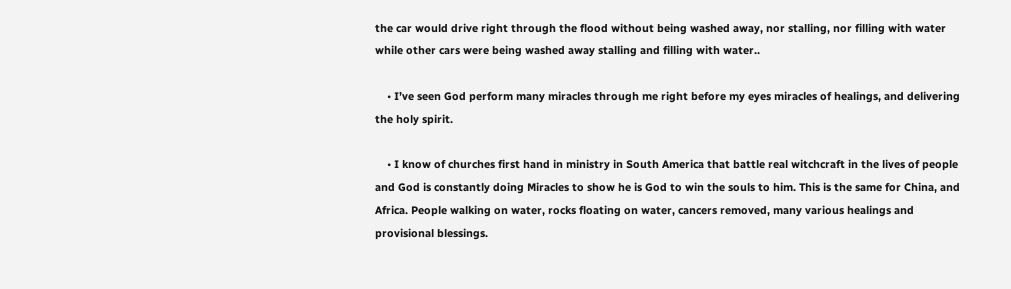the car would drive right through the flood without being washed away, nor stalling, nor filling with water while other cars were being washed away stalling and filling with water..

    • I’ve seen God perform many miracles through me right before my eyes miracles of healings, and delivering the holy spirit.

    • I know of churches first hand in ministry in South America that battle real witchcraft in the lives of people and God is constantly doing Miracles to show he is God to win the souls to him. This is the same for China, and Africa. People walking on water, rocks floating on water, cancers removed, many various healings and provisional blessings.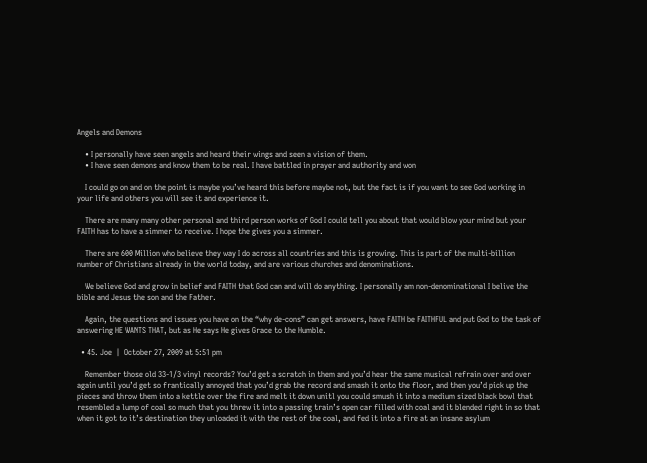Angels and Demons

    • I personally have seen angels and heard their wings and seen a vision of them.
    • I have seen demons and know them to be real. I have battled in prayer and authority and won

    I could go on and on the point is maybe you’ve heard this before maybe not, but the fact is if you want to see God working in your life and others you will see it and experience it.

    There are many many other personal and third person works of God I could tell you about that would blow your mind but your FAITH has to have a simmer to receive. I hope the gives you a simmer.

    There are 600 Million who believe they way I do across all countries and this is growing. This is part of the multi-billion number of Christians already in the world today, and are various churches and denominations.

    We believe God and grow in belief and FAITH that God can and will do anything. I personally am non-denominational I belive the bible and Jesus the son and the Father.

    Again, the questions and issues you have on the “why de-cons” can get answers, have FAITH be FAITHFUL and put God to the task of answering HE WANTS THAT, but as He says He gives Grace to the Humble.

  • 45. Joe  |  October 27, 2009 at 5:51 pm

    Remember those old 33-1/3 vinyl records? You’d get a scratch in them and you’d hear the same musical refrain over and over again until you’d get so frantically annoyed that you’d grab the record and smash it onto the floor, and then you’d pick up the pieces and throw them into a kettle over the fire and melt it down unitl you could smush it into a medium sized black bowl that resembled a lump of coal so much that you threw it into a passing train’s open car filled with coal and it blended right in so that when it got to it’s destination they unloaded it with the rest of the coal, and fed it into a fire at an insane asylum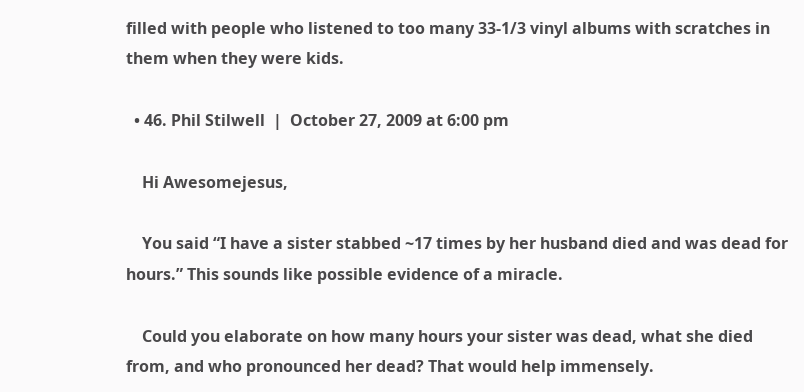filled with people who listened to too many 33-1/3 vinyl albums with scratches in them when they were kids.

  • 46. Phil Stilwell  |  October 27, 2009 at 6:00 pm

    Hi Awesomejesus,

    You said “I have a sister stabbed ~17 times by her husband died and was dead for hours.” This sounds like possible evidence of a miracle.

    Could you elaborate on how many hours your sister was dead, what she died from, and who pronounced her dead? That would help immensely.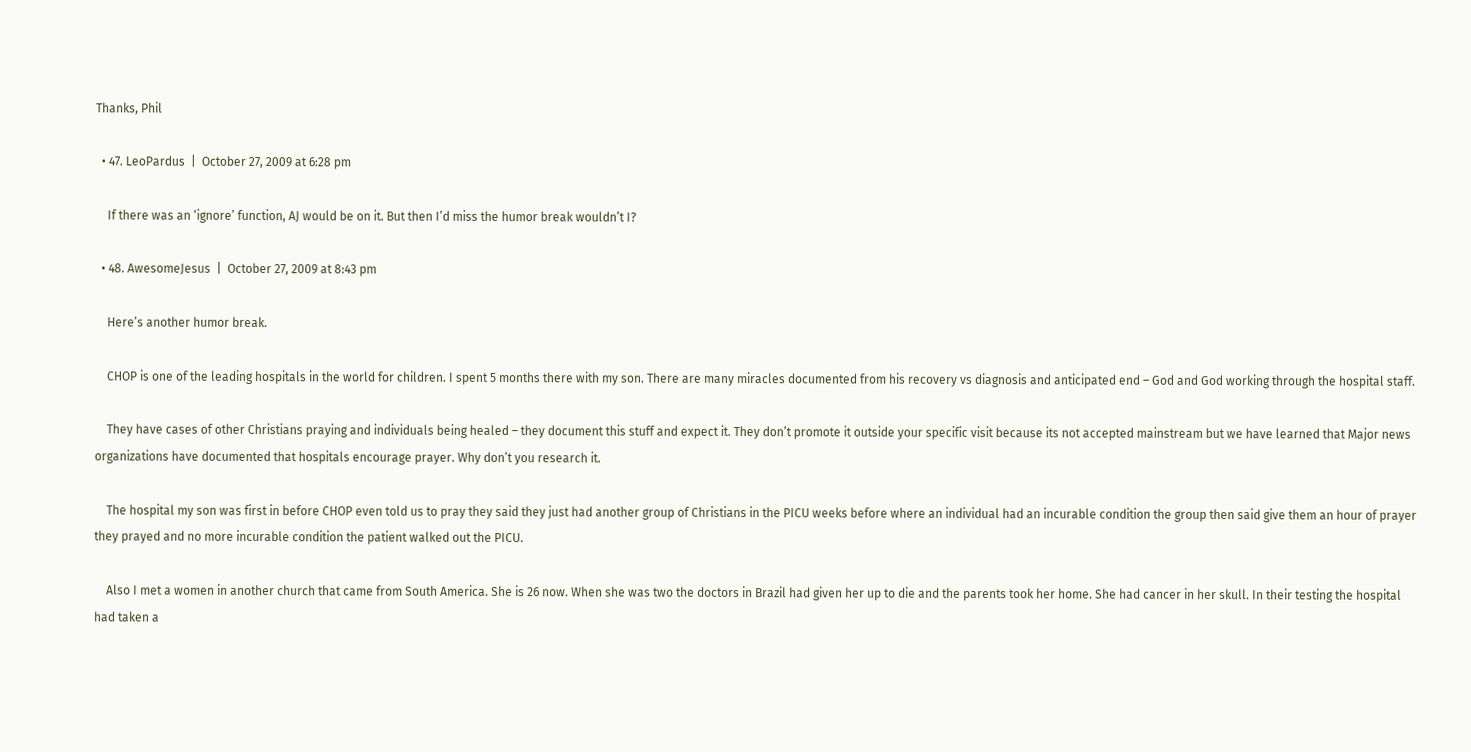Thanks, Phil

  • 47. LeoPardus  |  October 27, 2009 at 6:28 pm

    If there was an ‘ignore’ function, AJ would be on it. But then I’d miss the humor break wouldn’t I?

  • 48. AwesomeJesus  |  October 27, 2009 at 8:43 pm

    Here’s another humor break.

    CHOP is one of the leading hospitals in the world for children. I spent 5 months there with my son. There are many miracles documented from his recovery vs diagnosis and anticipated end – God and God working through the hospital staff.

    They have cases of other Christians praying and individuals being healed – they document this stuff and expect it. They don’t promote it outside your specific visit because its not accepted mainstream but we have learned that Major news organizations have documented that hospitals encourage prayer. Why don’t you research it.

    The hospital my son was first in before CHOP even told us to pray they said they just had another group of Christians in the PICU weeks before where an individual had an incurable condition the group then said give them an hour of prayer they prayed and no more incurable condition the patient walked out the PICU.

    Also I met a women in another church that came from South America. She is 26 now. When she was two the doctors in Brazil had given her up to die and the parents took her home. She had cancer in her skull. In their testing the hospital had taken a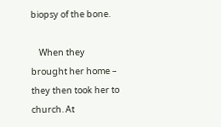biopsy of the bone.

    When they brought her home – they then took her to church. At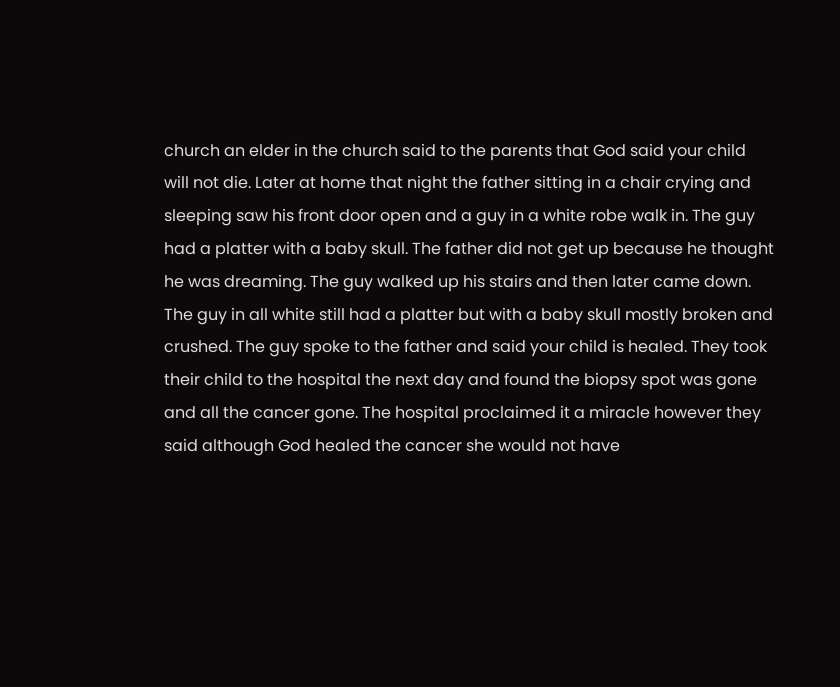church an elder in the church said to the parents that God said your child will not die. Later at home that night the father sitting in a chair crying and sleeping saw his front door open and a guy in a white robe walk in. The guy had a platter with a baby skull. The father did not get up because he thought he was dreaming. The guy walked up his stairs and then later came down. The guy in all white still had a platter but with a baby skull mostly broken and crushed. The guy spoke to the father and said your child is healed. They took their child to the hospital the next day and found the biopsy spot was gone and all the cancer gone. The hospital proclaimed it a miracle however they said although God healed the cancer she would not have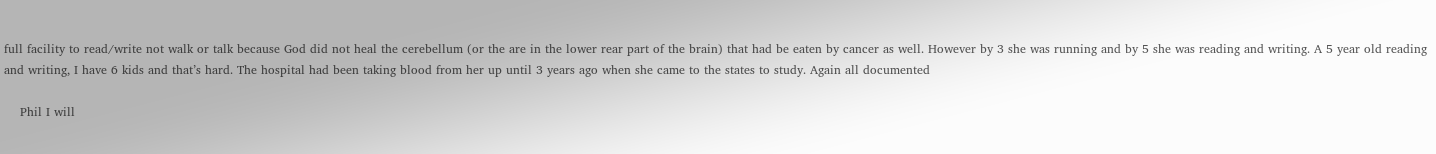full facility to read/write not walk or talk because God did not heal the cerebellum (or the are in the lower rear part of the brain) that had be eaten by cancer as well. However by 3 she was running and by 5 she was reading and writing. A 5 year old reading and writing, I have 6 kids and that’s hard. The hospital had been taking blood from her up until 3 years ago when she came to the states to study. Again all documented

    Phil I will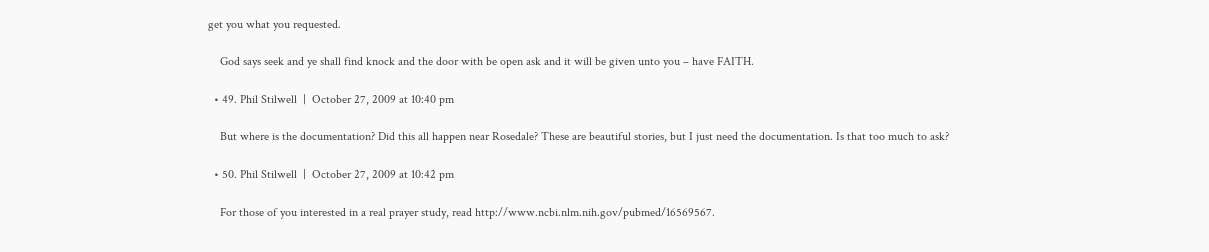get you what you requested.

    God says seek and ye shall find knock and the door with be open ask and it will be given unto you – have FAITH.

  • 49. Phil Stilwell  |  October 27, 2009 at 10:40 pm

    But where is the documentation? Did this all happen near Rosedale? These are beautiful stories, but I just need the documentation. Is that too much to ask?

  • 50. Phil Stilwell  |  October 27, 2009 at 10:42 pm

    For those of you interested in a real prayer study, read http://www.ncbi.nlm.nih.gov/pubmed/16569567.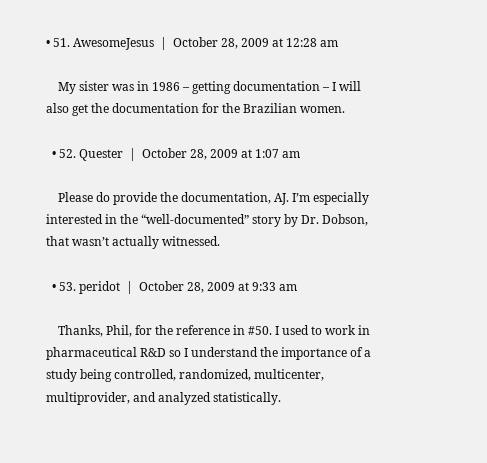• 51. AwesomeJesus  |  October 28, 2009 at 12:28 am

    My sister was in 1986 – getting documentation – I will also get the documentation for the Brazilian women.

  • 52. Quester  |  October 28, 2009 at 1:07 am

    Please do provide the documentation, AJ. I’m especially interested in the “well-documented” story by Dr. Dobson, that wasn’t actually witnessed.

  • 53. peridot  |  October 28, 2009 at 9:33 am

    Thanks, Phil, for the reference in #50. I used to work in pharmaceutical R&D so I understand the importance of a study being controlled, randomized, multicenter, multiprovider, and analyzed statistically.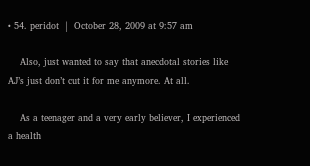• 54. peridot  |  October 28, 2009 at 9:57 am

    Also, just wanted to say that anecdotal stories like AJ’s just don’t cut it for me anymore. At all.

    As a teenager and a very early believer, I experienced a health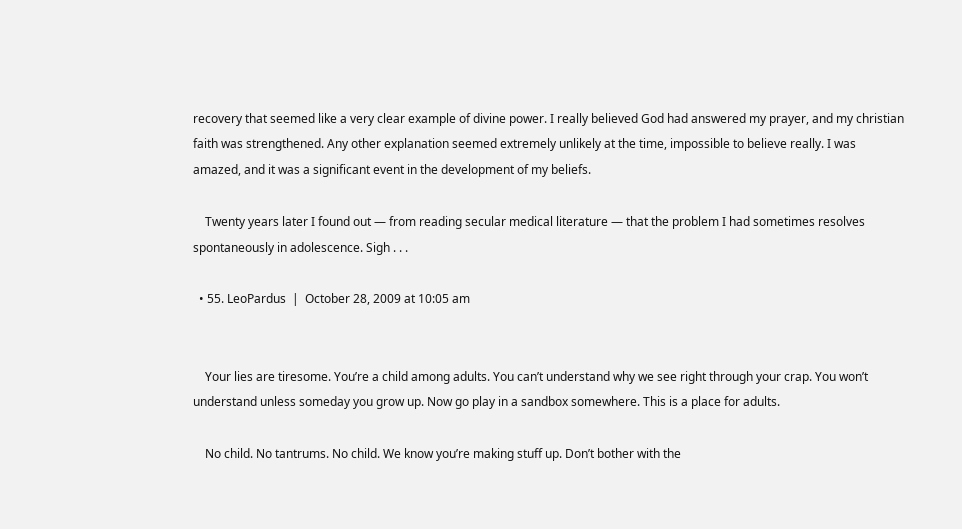recovery that seemed like a very clear example of divine power. I really believed God had answered my prayer, and my christian faith was strengthened. Any other explanation seemed extremely unlikely at the time, impossible to believe really. I was amazed, and it was a significant event in the development of my beliefs.

    Twenty years later I found out — from reading secular medical literature — that the problem I had sometimes resolves spontaneously in adolescence. Sigh . . .

  • 55. LeoPardus  |  October 28, 2009 at 10:05 am


    Your lies are tiresome. You’re a child among adults. You can’t understand why we see right through your crap. You won’t understand unless someday you grow up. Now go play in a sandbox somewhere. This is a place for adults.

    No child. No tantrums. No child. We know you’re making stuff up. Don’t bother with the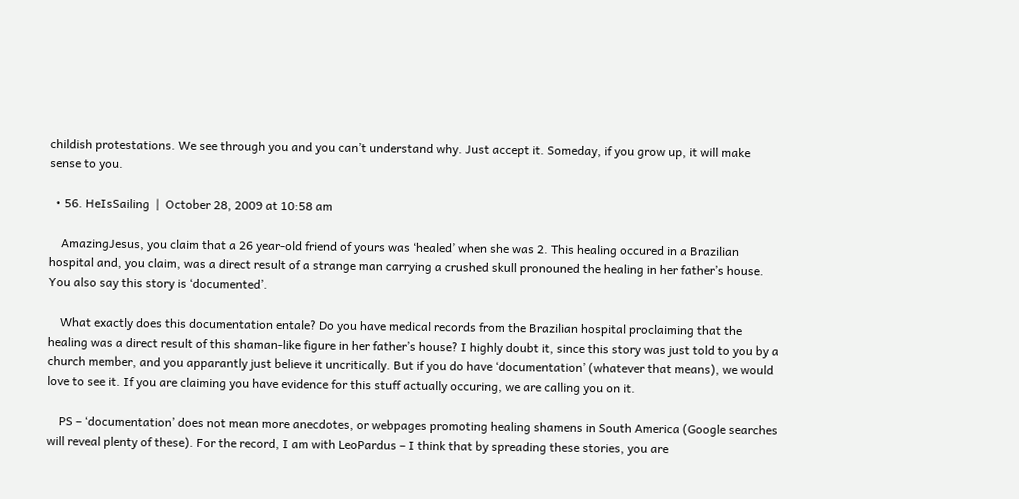childish protestations. We see through you and you can’t understand why. Just accept it. Someday, if you grow up, it will make sense to you.

  • 56. HeIsSailing  |  October 28, 2009 at 10:58 am

    AmazingJesus, you claim that a 26 year-old friend of yours was ‘healed’ when she was 2. This healing occured in a Brazilian hospital and, you claim, was a direct result of a strange man carrying a crushed skull pronouned the healing in her father’s house. You also say this story is ‘documented’.

    What exactly does this documentation entale? Do you have medical records from the Brazilian hospital proclaiming that the healing was a direct result of this shaman-like figure in her father’s house? I highly doubt it, since this story was just told to you by a church member, and you apparantly just believe it uncritically. But if you do have ‘documentation’ (whatever that means), we would love to see it. If you are claiming you have evidence for this stuff actually occuring, we are calling you on it.

    PS – ‘documentation’ does not mean more anecdotes, or webpages promoting healing shamens in South America (Google searches will reveal plenty of these). For the record, I am with LeoPardus – I think that by spreading these stories, you are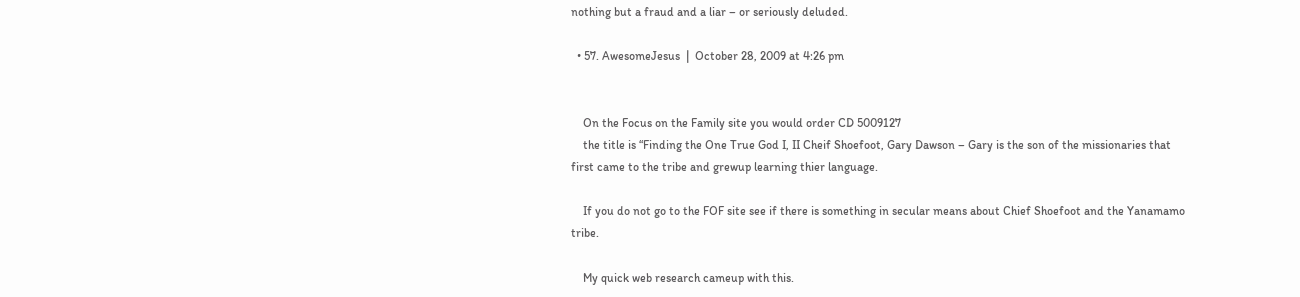nothing but a fraud and a liar – or seriously deluded.

  • 57. AwesomeJesus  |  October 28, 2009 at 4:26 pm


    On the Focus on the Family site you would order CD 5009127
    the title is “Finding the One True God I, II Cheif Shoefoot, Gary Dawson – Gary is the son of the missionaries that first came to the tribe and grewup learning thier language.

    If you do not go to the FOF site see if there is something in secular means about Chief Shoefoot and the Yanamamo tribe.

    My quick web research cameup with this.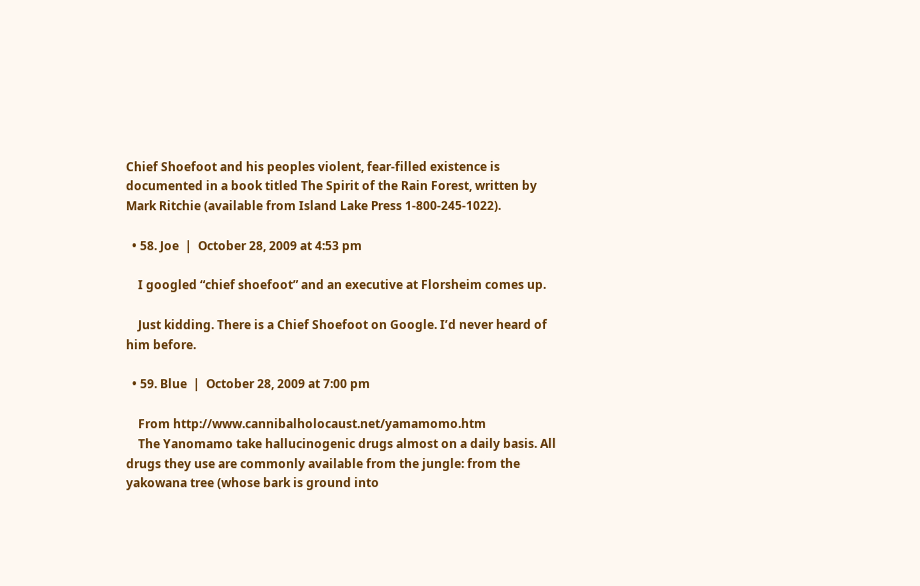Chief Shoefoot and his peoples violent, fear-filled existence is documented in a book titled The Spirit of the Rain Forest, written by Mark Ritchie (available from Island Lake Press 1-800-245-1022).

  • 58. Joe  |  October 28, 2009 at 4:53 pm

    I googled “chief shoefoot” and an executive at Florsheim comes up.

    Just kidding. There is a Chief Shoefoot on Google. I’d never heard of him before.

  • 59. Blue  |  October 28, 2009 at 7:00 pm

    From http://www.cannibalholocaust.net/yamamomo.htm
    The Yanomamo take hallucinogenic drugs almost on a daily basis. All drugs they use are commonly available from the jungle: from the yakowana tree (whose bark is ground into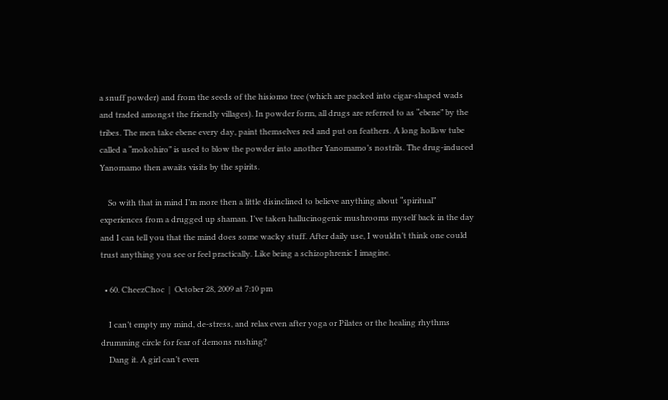a snuff powder) and from the seeds of the hisiomo tree (which are packed into cigar-shaped wads and traded amongst the friendly villages). In powder form, all drugs are referred to as “ebene” by the tribes. The men take ebene every day, paint themselves red and put on feathers. A long hollow tube called a “mokohiro” is used to blow the powder into another Yanomamo’s nostrils. The drug-induced Yanomamo then awaits visits by the spirits.

    So with that in mind I’m more then a little disinclined to believe anything about “spiritual” experiences from a drugged up shaman. I’ve taken hallucinogenic mushrooms myself back in the day and I can tell you that the mind does some wacky stuff. After daily use, I wouldn’t think one could trust anything you see or feel practically. Like being a schizophrenic I imagine.

  • 60. CheezChoc  |  October 28, 2009 at 7:10 pm

    I can’t empty my mind, de-stress, and relax even after yoga or Pilates or the healing rhythms drumming circle for fear of demons rushing?
    Dang it. A girl can’t even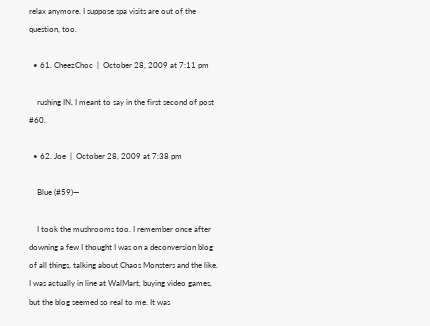relax anymore. I suppose spa visits are out of the question, too.

  • 61. CheezChoc  |  October 28, 2009 at 7:11 pm

    rushing IN, I meant to say in the first second of post #60.

  • 62. Joe  |  October 28, 2009 at 7:38 pm

    Blue (#59)—

    I took the mushrooms too. I remember once after downing a few I thought I was on a deconversion blog of all things, talking about Chaos Monsters and the like. I was actually in line at WalMart, buying video games, but the blog seemed so real to me. It was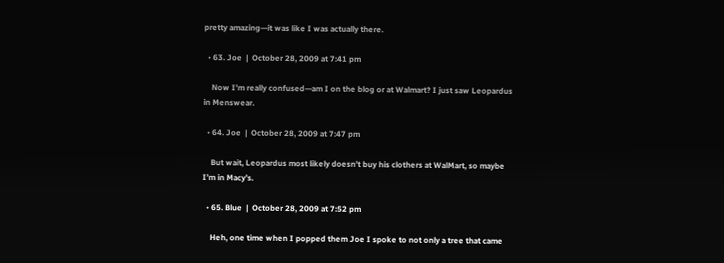pretty amazing—it was like I was actually there.

  • 63. Joe  |  October 28, 2009 at 7:41 pm

    Now I’m really confused—am I on the blog or at Walmart? I just saw Leopardus in Menswear.

  • 64. Joe  |  October 28, 2009 at 7:47 pm

    But wait, Leopardus most likely doesn’t buy his clothers at WalMart, so maybe I’m in Macy’s.

  • 65. Blue  |  October 28, 2009 at 7:52 pm

    Heh, one time when I popped them Joe I spoke to not only a tree that came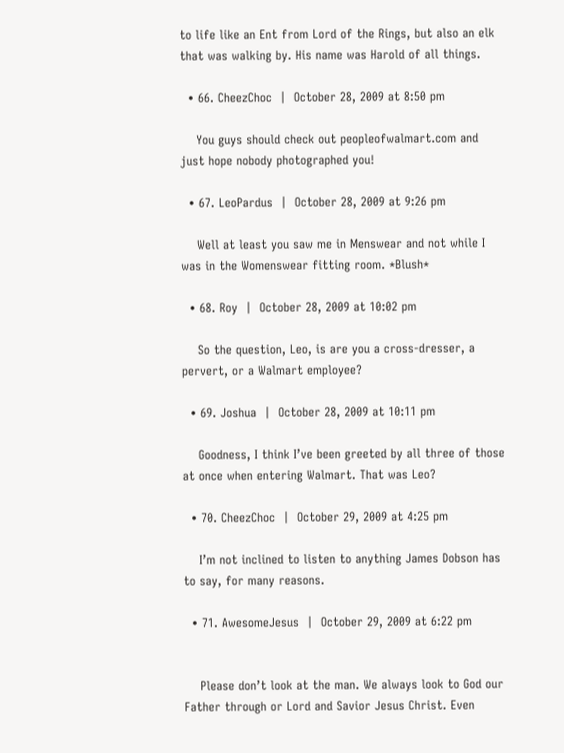to life like an Ent from Lord of the Rings, but also an elk that was walking by. His name was Harold of all things.

  • 66. CheezChoc  |  October 28, 2009 at 8:50 pm

    You guys should check out peopleofwalmart.com and just hope nobody photographed you!

  • 67. LeoPardus  |  October 28, 2009 at 9:26 pm

    Well at least you saw me in Menswear and not while I was in the Womenswear fitting room. *Blush*

  • 68. Roy  |  October 28, 2009 at 10:02 pm

    So the question, Leo, is are you a cross-dresser, a pervert, or a Walmart employee?

  • 69. Joshua  |  October 28, 2009 at 10:11 pm

    Goodness, I think I’ve been greeted by all three of those at once when entering Walmart. That was Leo?

  • 70. CheezChoc  |  October 29, 2009 at 4:25 pm

    I’m not inclined to listen to anything James Dobson has to say, for many reasons.

  • 71. AwesomeJesus  |  October 29, 2009 at 6:22 pm


    Please don’t look at the man. We always look to God our Father through or Lord and Savior Jesus Christ. Even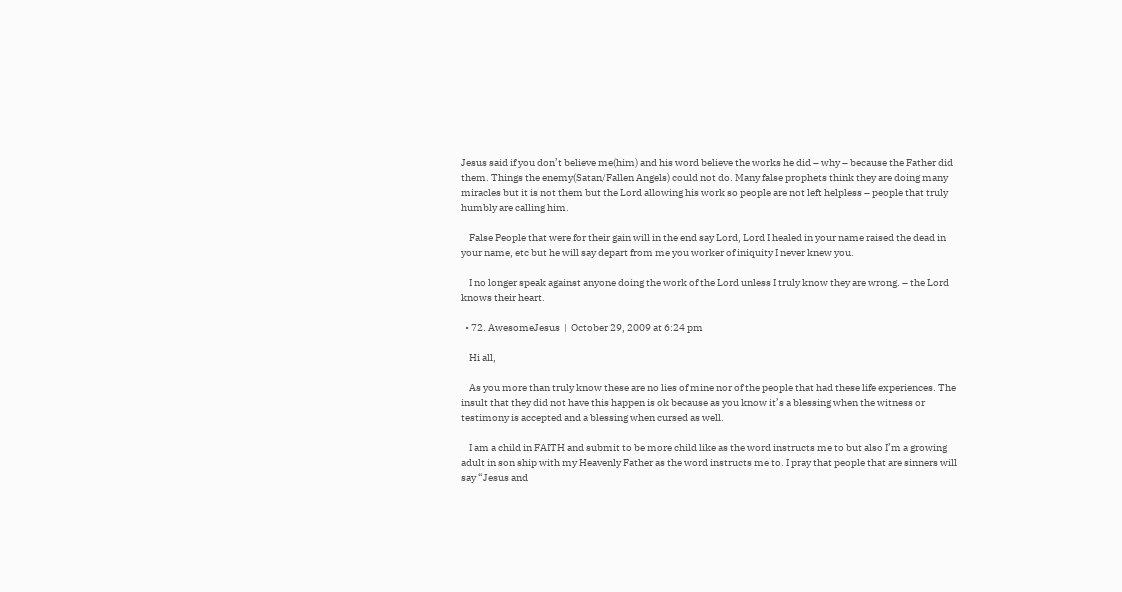Jesus said if you don’t believe me(him) and his word believe the works he did – why – because the Father did them. Things the enemy(Satan/Fallen Angels) could not do. Many false prophets think they are doing many miracles but it is not them but the Lord allowing his work so people are not left helpless – people that truly humbly are calling him.

    False People that were for their gain will in the end say Lord, Lord I healed in your name raised the dead in your name, etc but he will say depart from me you worker of iniquity I never knew you.

    I no longer speak against anyone doing the work of the Lord unless I truly know they are wrong. – the Lord knows their heart.

  • 72. AwesomeJesus  |  October 29, 2009 at 6:24 pm

    Hi all,

    As you more than truly know these are no lies of mine nor of the people that had these life experiences. The insult that they did not have this happen is ok because as you know it’s a blessing when the witness or testimony is accepted and a blessing when cursed as well.

    I am a child in FAITH and submit to be more child like as the word instructs me to but also I’m a growing adult in son ship with my Heavenly Father as the word instructs me to. I pray that people that are sinners will say “Jesus and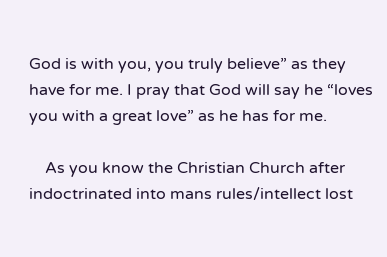God is with you, you truly believe” as they have for me. I pray that God will say he “loves you with a great love” as he has for me.

    As you know the Christian Church after indoctrinated into mans rules/intellect lost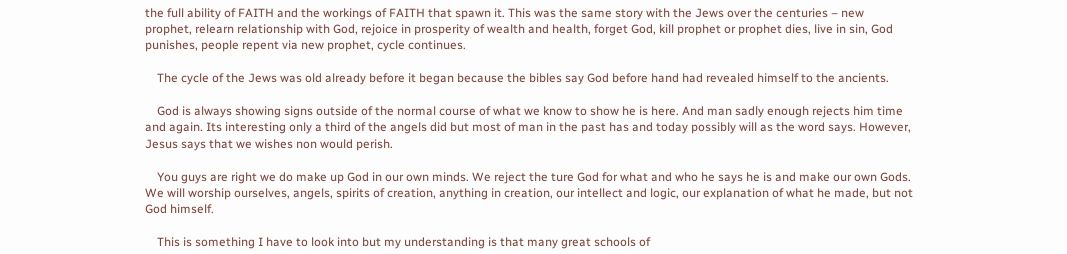the full ability of FAITH and the workings of FAITH that spawn it. This was the same story with the Jews over the centuries – new prophet, relearn relationship with God, rejoice in prosperity of wealth and health, forget God, kill prophet or prophet dies, live in sin, God punishes, people repent via new prophet, cycle continues.

    The cycle of the Jews was old already before it began because the bibles say God before hand had revealed himself to the ancients.

    God is always showing signs outside of the normal course of what we know to show he is here. And man sadly enough rejects him time and again. Its interesting only a third of the angels did but most of man in the past has and today possibly will as the word says. However, Jesus says that we wishes non would perish.

    You guys are right we do make up God in our own minds. We reject the ture God for what and who he says he is and make our own Gods. We will worship ourselves, angels, spirits of creation, anything in creation, our intellect and logic, our explanation of what he made, but not God himself.

    This is something I have to look into but my understanding is that many great schools of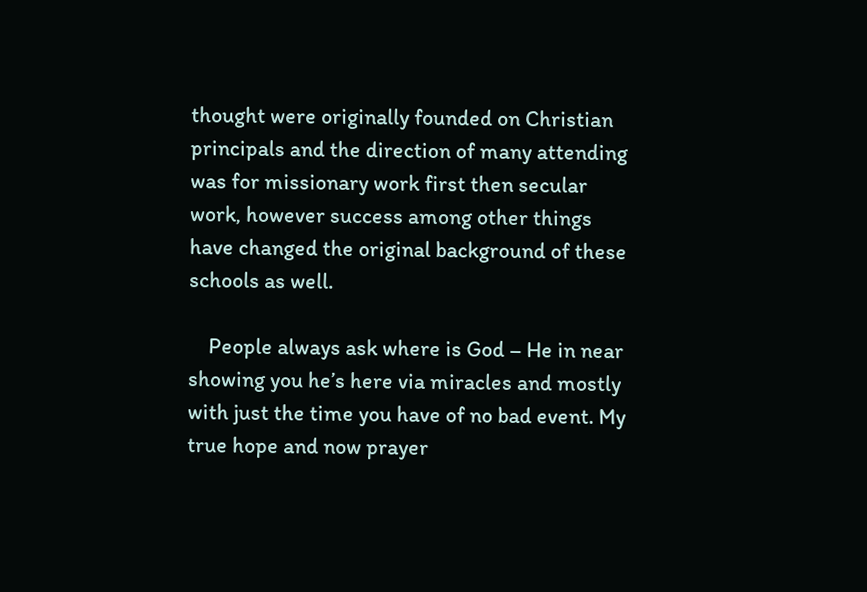thought were originally founded on Christian principals and the direction of many attending was for missionary work first then secular work, however success among other things have changed the original background of these schools as well.

    People always ask where is God – He in near showing you he’s here via miracles and mostly with just the time you have of no bad event. My true hope and now prayer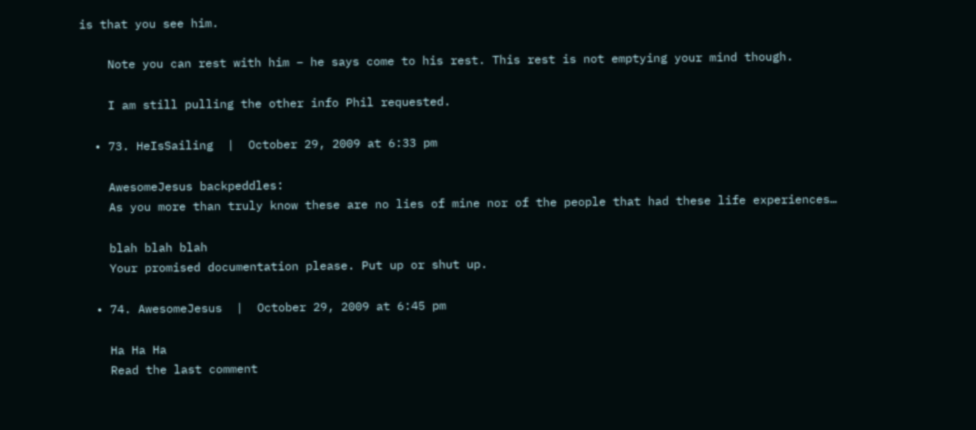is that you see him.

    Note you can rest with him – he says come to his rest. This rest is not emptying your mind though.

    I am still pulling the other info Phil requested.

  • 73. HeIsSailing  |  October 29, 2009 at 6:33 pm

    AwesomeJesus backpeddles:
    As you more than truly know these are no lies of mine nor of the people that had these life experiences…

    blah blah blah
    Your promised documentation please. Put up or shut up.

  • 74. AwesomeJesus  |  October 29, 2009 at 6:45 pm

    Ha Ha Ha
    Read the last comment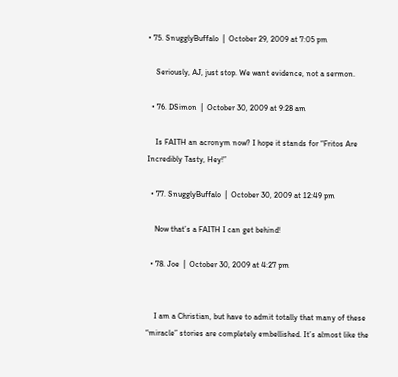• 75. SnugglyBuffalo  |  October 29, 2009 at 7:05 pm

    Seriously, AJ, just stop. We want evidence, not a sermon.

  • 76. DSimon  |  October 30, 2009 at 9:28 am

    Is FAITH an acronym now? I hope it stands for “Fritos Are Incredibly Tasty, Hey!”

  • 77. SnugglyBuffalo  |  October 30, 2009 at 12:49 pm

    Now that’s a FAITH I can get behind!

  • 78. Joe  |  October 30, 2009 at 4:27 pm


    I am a Christian, but have to admit totally that many of these “miracle” stories are completely embellished. It’s almost like the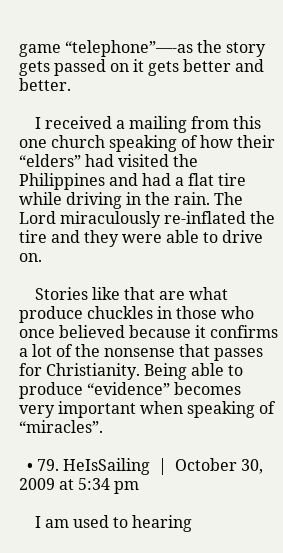game “telephone”—-as the story gets passed on it gets better and better.

    I received a mailing from this one church speaking of how their “elders” had visited the Philippines and had a flat tire while driving in the rain. The Lord miraculously re-inflated the tire and they were able to drive on.

    Stories like that are what produce chuckles in those who once believed because it confirms a lot of the nonsense that passes for Christianity. Being able to produce “evidence” becomes very important when speaking of “miracles”.

  • 79. HeIsSailing  |  October 30, 2009 at 5:34 pm

    I am used to hearing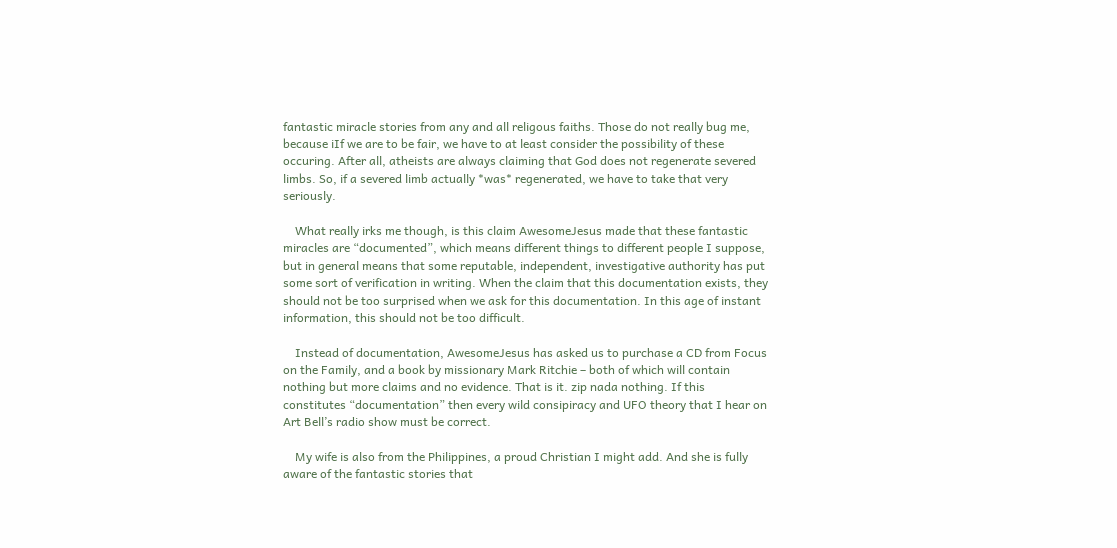fantastic miracle stories from any and all religous faiths. Those do not really bug me, because iIf we are to be fair, we have to at least consider the possibility of these occuring. After all, atheists are always claiming that God does not regenerate severed limbs. So, if a severed limb actually *was* regenerated, we have to take that very seriously.

    What really irks me though, is this claim AwesomeJesus made that these fantastic miracles are “documented”, which means different things to different people I suppose, but in general means that some reputable, independent, investigative authority has put some sort of verification in writing. When the claim that this documentation exists, they should not be too surprised when we ask for this documentation. In this age of instant information, this should not be too difficult.

    Instead of documentation, AwesomeJesus has asked us to purchase a CD from Focus on the Family, and a book by missionary Mark Ritchie – both of which will contain nothing but more claims and no evidence. That is it. zip nada nothing. If this constitutes “documentation” then every wild consipiracy and UFO theory that I hear on Art Bell’s radio show must be correct.

    My wife is also from the Philippines, a proud Christian I might add. And she is fully aware of the fantastic stories that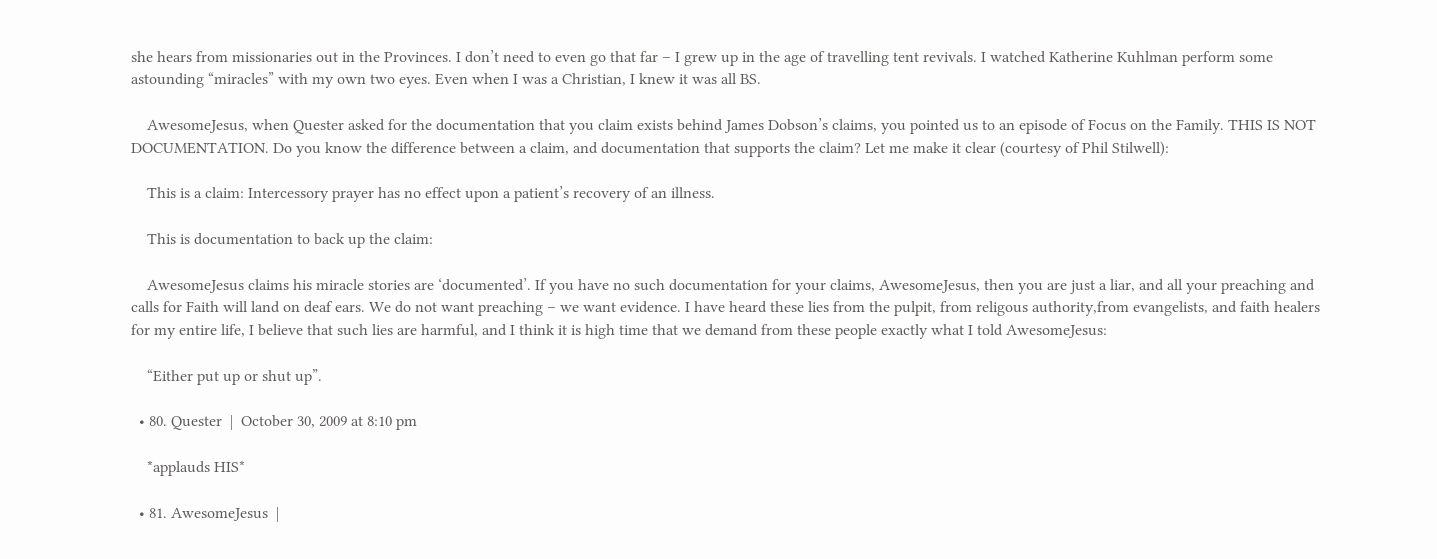she hears from missionaries out in the Provinces. I don’t need to even go that far – I grew up in the age of travelling tent revivals. I watched Katherine Kuhlman perform some astounding “miracles” with my own two eyes. Even when I was a Christian, I knew it was all BS.

    AwesomeJesus, when Quester asked for the documentation that you claim exists behind James Dobson’s claims, you pointed us to an episode of Focus on the Family. THIS IS NOT DOCUMENTATION. Do you know the difference between a claim, and documentation that supports the claim? Let me make it clear (courtesy of Phil Stilwell):

    This is a claim: Intercessory prayer has no effect upon a patient’s recovery of an illness.

    This is documentation to back up the claim:

    AwesomeJesus claims his miracle stories are ‘documented’. If you have no such documentation for your claims, AwesomeJesus, then you are just a liar, and all your preaching and calls for Faith will land on deaf ears. We do not want preaching – we want evidence. I have heard these lies from the pulpit, from religous authority,from evangelists, and faith healers for my entire life, I believe that such lies are harmful, and I think it is high time that we demand from these people exactly what I told AwesomeJesus:

    “Either put up or shut up”.

  • 80. Quester  |  October 30, 2009 at 8:10 pm

    *applauds HIS*

  • 81. AwesomeJesus  |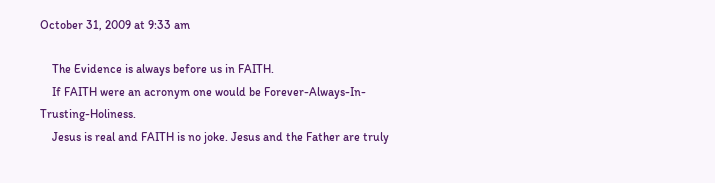October 31, 2009 at 9:33 am

    The Evidence is always before us in FAITH.
    If FAITH were an acronym one would be Forever-Always-In-Trusting-Holiness.
    Jesus is real and FAITH is no joke. Jesus and the Father are truly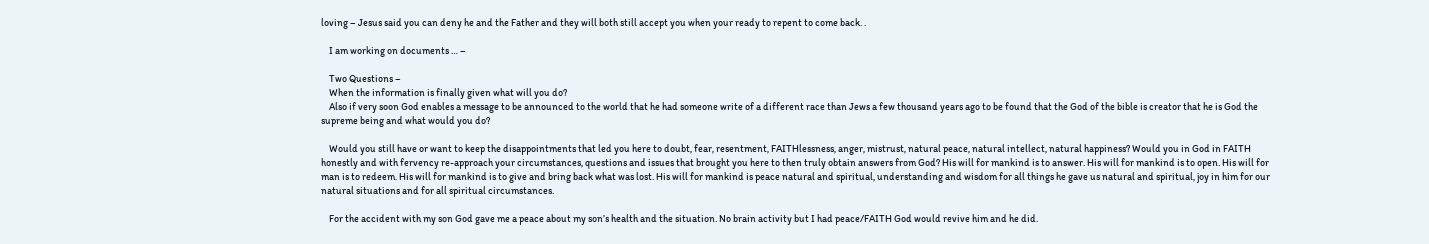loving – Jesus said you can deny he and the Father and they will both still accept you when your ready to repent to come back. .

    I am working on documents … –

    Two Questions –
    When the information is finally given what will you do?
    Also if very soon God enables a message to be announced to the world that he had someone write of a different race than Jews a few thousand years ago to be found that the God of the bible is creator that he is God the supreme being and what would you do?

    Would you still have or want to keep the disappointments that led you here to doubt, fear, resentment, FAITHlessness, anger, mistrust, natural peace, natural intellect, natural happiness? Would you in God in FAITH honestly and with fervency re-approach your circumstances, questions and issues that brought you here to then truly obtain answers from God? His will for mankind is to answer. His will for mankind is to open. His will for man is to redeem. His will for mankind is to give and bring back what was lost. His will for mankind is peace natural and spiritual, understanding and wisdom for all things he gave us natural and spiritual, joy in him for our natural situations and for all spiritual circumstances.

    For the accident with my son God gave me a peace about my son’s health and the situation. No brain activity but I had peace/FAITH God would revive him and he did.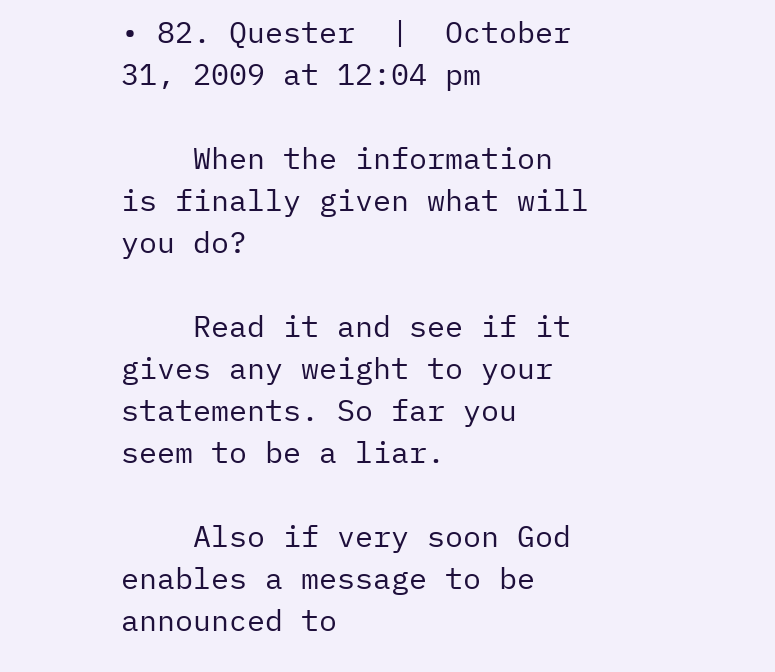• 82. Quester  |  October 31, 2009 at 12:04 pm

    When the information is finally given what will you do?

    Read it and see if it gives any weight to your statements. So far you seem to be a liar.

    Also if very soon God enables a message to be announced to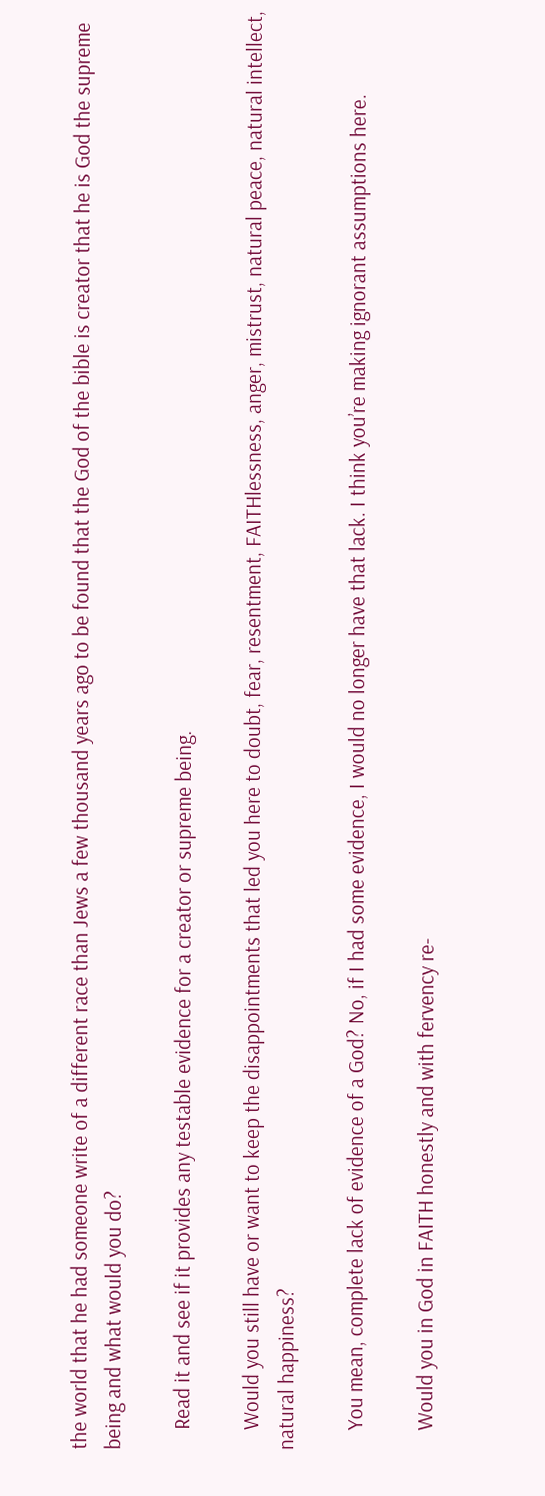the world that he had someone write of a different race than Jews a few thousand years ago to be found that the God of the bible is creator that he is God the supreme being and what would you do?

    Read it and see if it provides any testable evidence for a creator or supreme being.

    Would you still have or want to keep the disappointments that led you here to doubt, fear, resentment, FAITHlessness, anger, mistrust, natural peace, natural intellect, natural happiness?

    You mean, complete lack of evidence of a God? No, if I had some evidence, I would no longer have that lack. I think you’re making ignorant assumptions here.

    Would you in God in FAITH honestly and with fervency re-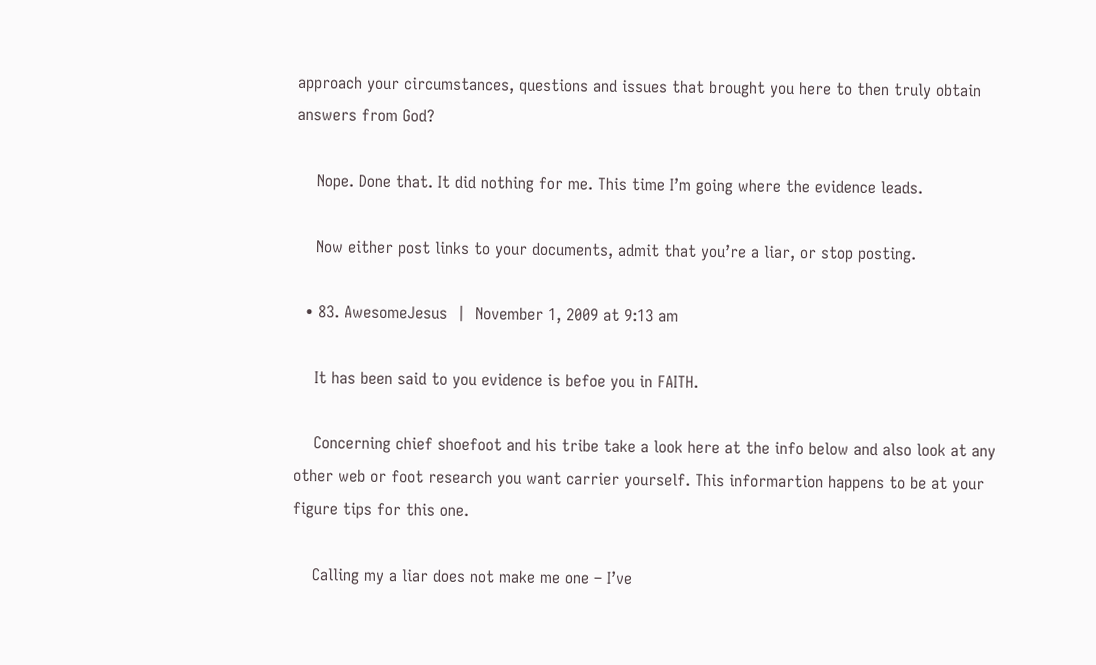approach your circumstances, questions and issues that brought you here to then truly obtain answers from God?

    Nope. Done that. It did nothing for me. This time I’m going where the evidence leads.

    Now either post links to your documents, admit that you’re a liar, or stop posting.

  • 83. AwesomeJesus  |  November 1, 2009 at 9:13 am

    It has been said to you evidence is befoe you in FAITH.

    Concerning chief shoefoot and his tribe take a look here at the info below and also look at any other web or foot research you want carrier yourself. This informartion happens to be at your figure tips for this one.

    Calling my a liar does not make me one – I’ve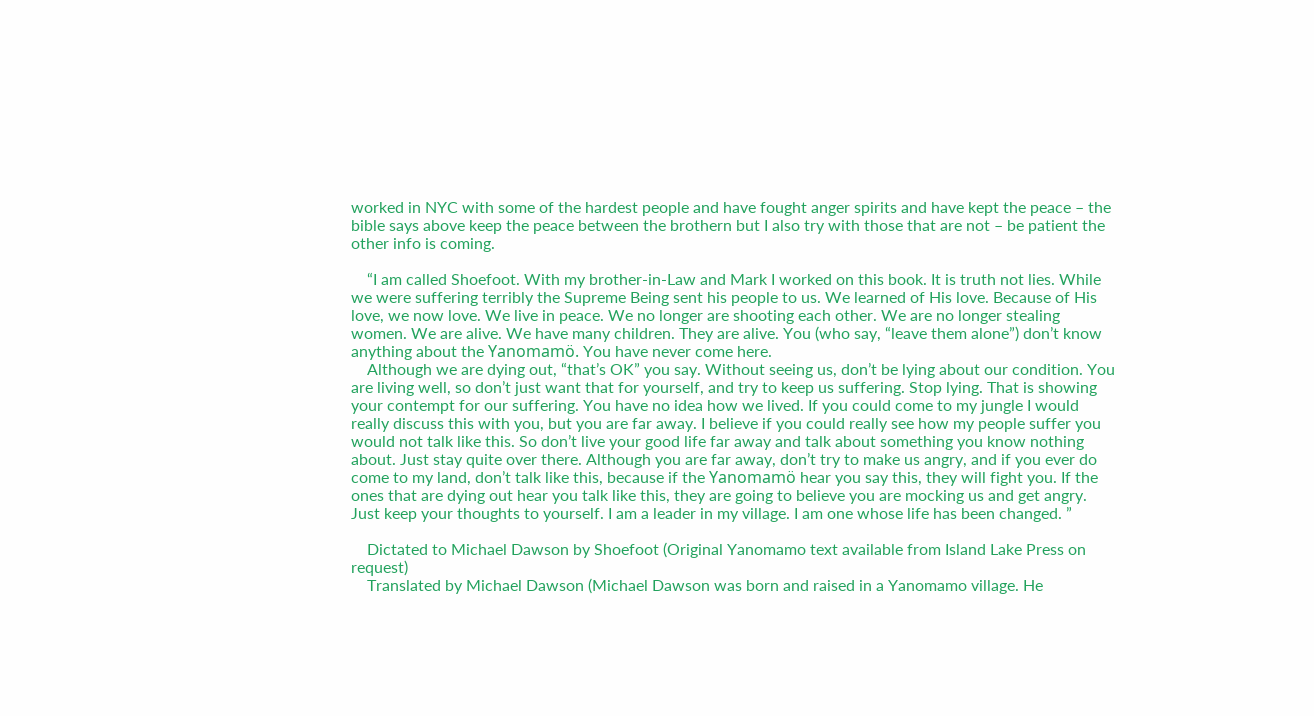worked in NYC with some of the hardest people and have fought anger spirits and have kept the peace – the bible says above keep the peace between the brothern but I also try with those that are not – be patient the other info is coming.

    “I am called Shoefoot. With my brother-in-Law and Mark I worked on this book. It is truth not lies. While we were suffering terribly the Supreme Being sent his people to us. We learned of His love. Because of His love, we now love. We live in peace. We no longer are shooting each other. We are no longer stealing women. We are alive. We have many children. They are alive. You (who say, “leave them alone”) don’t know anything about the Yanomamö. You have never come here.
    Although we are dying out, “that’s OK” you say. Without seeing us, don’t be lying about our condition. You are living well, so don’t just want that for yourself, and try to keep us suffering. Stop lying. That is showing your contempt for our suffering. You have no idea how we lived. If you could come to my jungle I would really discuss this with you, but you are far away. I believe if you could really see how my people suffer you would not talk like this. So don’t live your good life far away and talk about something you know nothing about. Just stay quite over there. Although you are far away, don’t try to make us angry, and if you ever do come to my land, don’t talk like this, because if the Yanomamö hear you say this, they will fight you. If the ones that are dying out hear you talk like this, they are going to believe you are mocking us and get angry. Just keep your thoughts to yourself. I am a leader in my village. I am one whose life has been changed. ”

    Dictated to Michael Dawson by Shoefoot (Original Yanomamo text available from Island Lake Press on request)
    Translated by Michael Dawson (Michael Dawson was born and raised in a Yanomamo village. He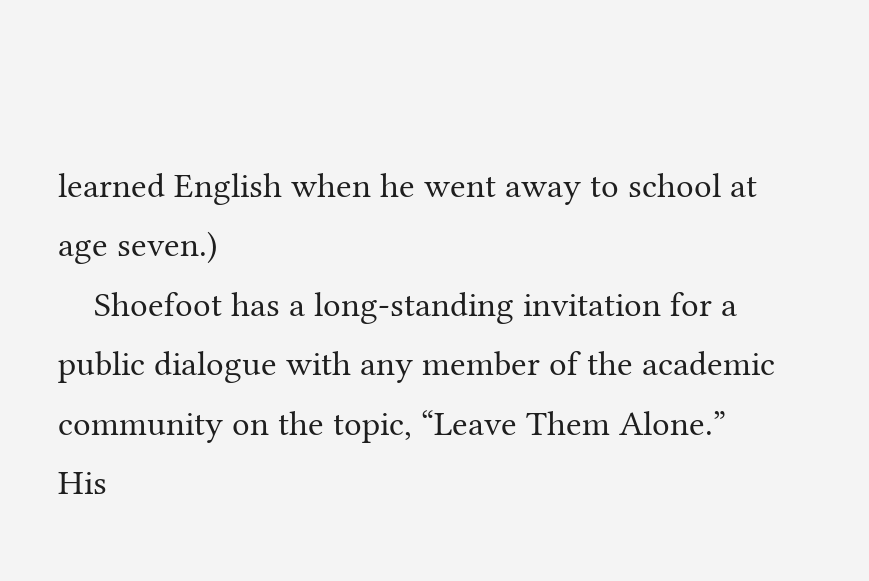learned English when he went away to school at age seven.)
    Shoefoot has a long-standing invitation for a public dialogue with any member of the academic community on the topic, “Leave Them Alone.” His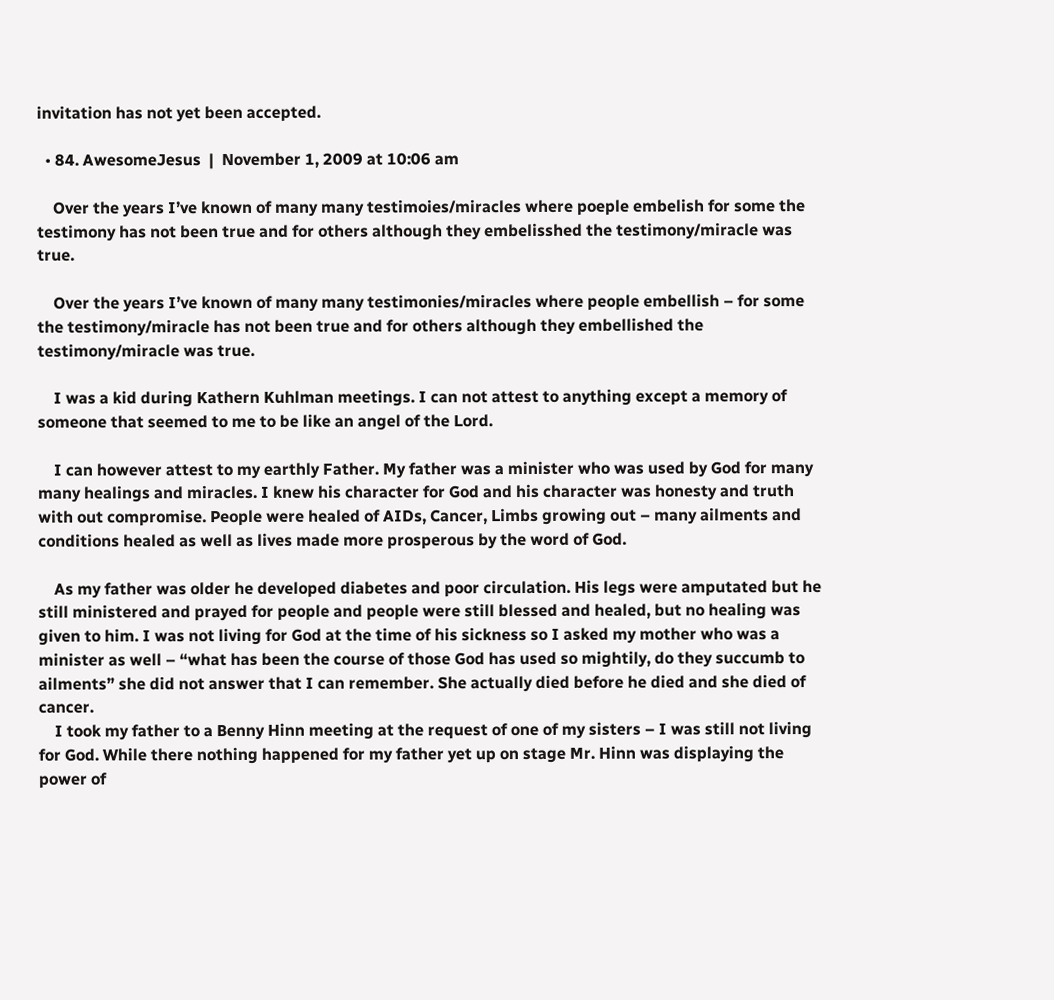invitation has not yet been accepted.

  • 84. AwesomeJesus  |  November 1, 2009 at 10:06 am

    Over the years I’ve known of many many testimoies/miracles where poeple embelish for some the testimony has not been true and for others although they embelisshed the testimony/miracle was true.

    Over the years I’ve known of many many testimonies/miracles where people embellish – for some the testimony/miracle has not been true and for others although they embellished the testimony/miracle was true.

    I was a kid during Kathern Kuhlman meetings. I can not attest to anything except a memory of someone that seemed to me to be like an angel of the Lord.

    I can however attest to my earthly Father. My father was a minister who was used by God for many many healings and miracles. I knew his character for God and his character was honesty and truth with out compromise. People were healed of AIDs, Cancer, Limbs growing out – many ailments and conditions healed as well as lives made more prosperous by the word of God.

    As my father was older he developed diabetes and poor circulation. His legs were amputated but he still ministered and prayed for people and people were still blessed and healed, but no healing was given to him. I was not living for God at the time of his sickness so I asked my mother who was a minister as well – “what has been the course of those God has used so mightily, do they succumb to ailments” she did not answer that I can remember. She actually died before he died and she died of cancer.
    I took my father to a Benny Hinn meeting at the request of one of my sisters – I was still not living for God. While there nothing happened for my father yet up on stage Mr. Hinn was displaying the power of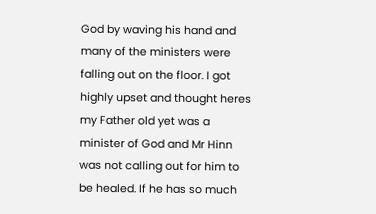God by waving his hand and many of the ministers were falling out on the floor. I got highly upset and thought heres my Father old yet was a minister of God and Mr Hinn was not calling out for him to be healed. If he has so much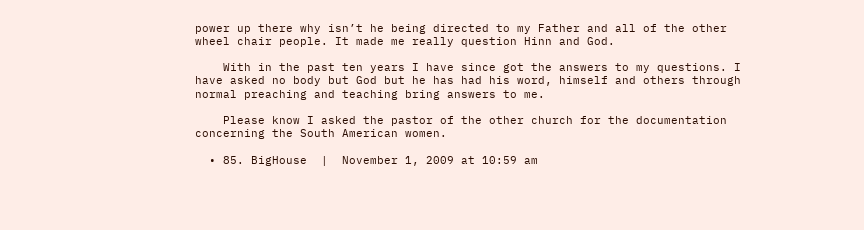power up there why isn’t he being directed to my Father and all of the other wheel chair people. It made me really question Hinn and God.

    With in the past ten years I have since got the answers to my questions. I have asked no body but God but he has had his word, himself and others through normal preaching and teaching bring answers to me.

    Please know I asked the pastor of the other church for the documentation concerning the South American women.

  • 85. BigHouse  |  November 1, 2009 at 10:59 am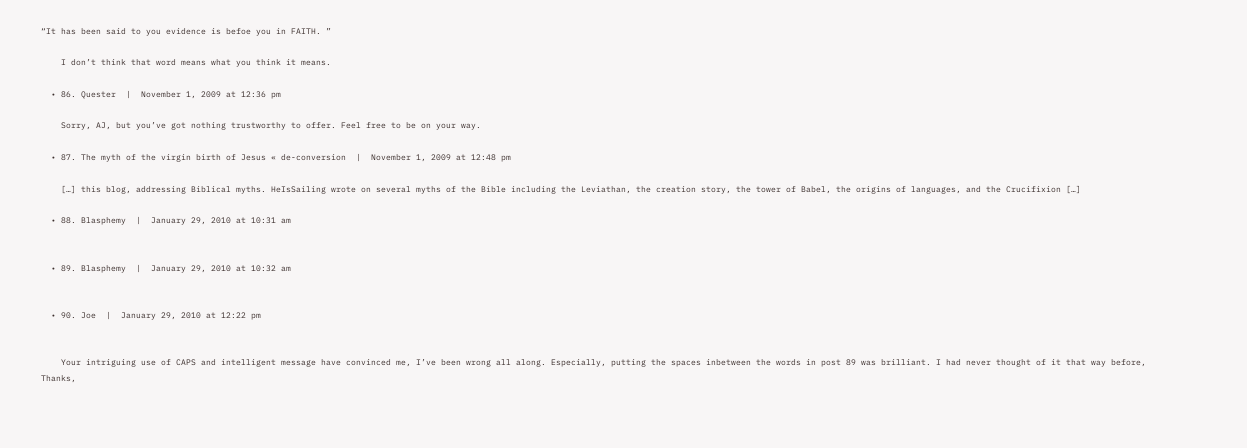“It has been said to you evidence is befoe you in FAITH. ”

    I don’t think that word means what you think it means.

  • 86. Quester  |  November 1, 2009 at 12:36 pm

    Sorry, AJ, but you’ve got nothing trustworthy to offer. Feel free to be on your way.

  • 87. The myth of the virgin birth of Jesus « de-conversion  |  November 1, 2009 at 12:48 pm

    […] this blog, addressing Biblical myths. HeIsSailing wrote on several myths of the Bible including the Leviathan, the creation story, the tower of Babel, the origins of languages, and the Crucifixion […]

  • 88. Blasphemy  |  January 29, 2010 at 10:31 am


  • 89. Blasphemy  |  January 29, 2010 at 10:32 am


  • 90. Joe  |  January 29, 2010 at 12:22 pm


    Your intriguing use of CAPS and intelligent message have convinced me, I’ve been wrong all along. Especially, putting the spaces inbetween the words in post 89 was brilliant. I had never thought of it that way before, Thanks,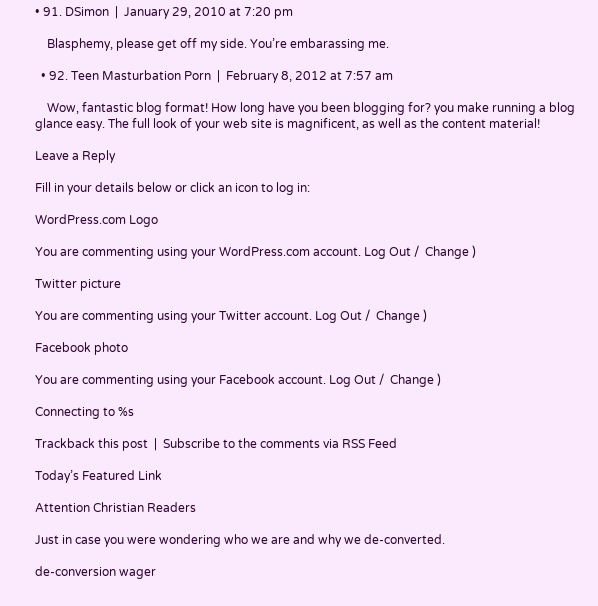• 91. DSimon  |  January 29, 2010 at 7:20 pm

    Blasphemy, please get off my side. You’re embarassing me.

  • 92. Teen Masturbation Porn  |  February 8, 2012 at 7:57 am

    Wow, fantastic blog format! How long have you been blogging for? you make running a blog glance easy. The full look of your web site is magnificent, as well as the content material!

Leave a Reply

Fill in your details below or click an icon to log in:

WordPress.com Logo

You are commenting using your WordPress.com account. Log Out /  Change )

Twitter picture

You are commenting using your Twitter account. Log Out /  Change )

Facebook photo

You are commenting using your Facebook account. Log Out /  Change )

Connecting to %s

Trackback this post  |  Subscribe to the comments via RSS Feed

Today’s Featured Link

Attention Christian Readers

Just in case you were wondering who we are and why we de-converted.

de-conversion wager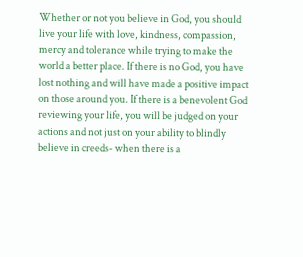Whether or not you believe in God, you should live your life with love, kindness, compassion, mercy and tolerance while trying to make the world a better place. If there is no God, you have lost nothing and will have made a positive impact on those around you. If there is a benevolent God reviewing your life, you will be judged on your actions and not just on your ability to blindly believe in creeds- when there is a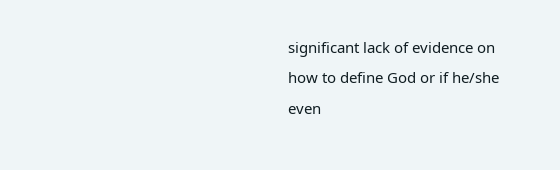significant lack of evidence on how to define God or if he/she even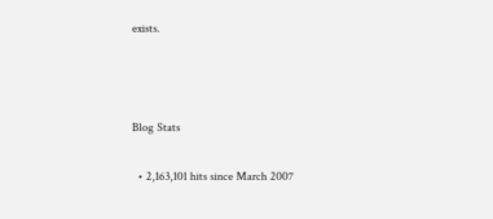exists.



Blog Stats

  • 2,163,101 hits since March 2007